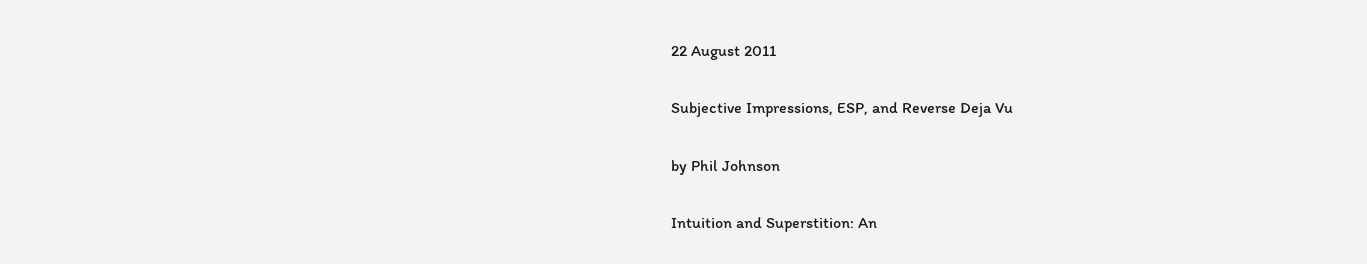22 August 2011

Subjective Impressions, ESP, and Reverse Deja Vu

by Phil Johnson

Intuition and Superstition: An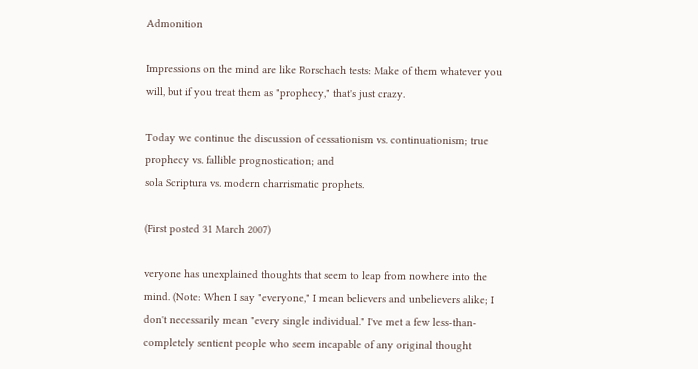Admonition

Impressions on the mind are like Rorschach tests: Make of them whatever you will, but if you treat them as "prophecy," that's just crazy.

Today we continue the discussion of cessationism vs. continuationism; true prophecy vs. fallible prognostication; and
sola Scriptura vs. modern charrismatic prophets.

(First posted 31 March 2007)

veryone has unexplained thoughts that seem to leap from nowhere into the mind. (Note: When I say "everyone," I mean believers and unbelievers alike; I don't necessarily mean "every single individual." I've met a few less-than-completely sentient people who seem incapable of any original thought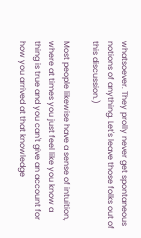whatsoever. They prolly never get spontaneous notions of anything. Let's leave those folks out of this discussion.)

Most people likewise have a sense of intuition, where at times you just feel like you know a thing is true and you can't give an account for how you arrived at that knowledge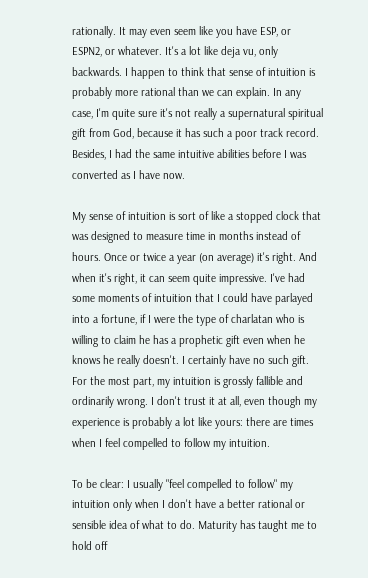rationally. It may even seem like you have ESP, or ESPN2, or whatever. It's a lot like deja vu, only backwards. I happen to think that sense of intuition is probably more rational than we can explain. In any case, I'm quite sure it's not really a supernatural spiritual gift from God, because it has such a poor track record. Besides, I had the same intuitive abilities before I was converted as I have now.

My sense of intuition is sort of like a stopped clock that was designed to measure time in months instead of hours. Once or twice a year (on average) it's right. And when it's right, it can seem quite impressive. I've had some moments of intuition that I could have parlayed into a fortune, if I were the type of charlatan who is willing to claim he has a prophetic gift even when he knows he really doesn't. I certainly have no such gift. For the most part, my intuition is grossly fallible and ordinarily wrong. I don't trust it at all, even though my experience is probably a lot like yours: there are times when I feel compelled to follow my intuition.

To be clear: I usually "feel compelled to follow" my intuition only when I don't have a better rational or sensible idea of what to do. Maturity has taught me to hold off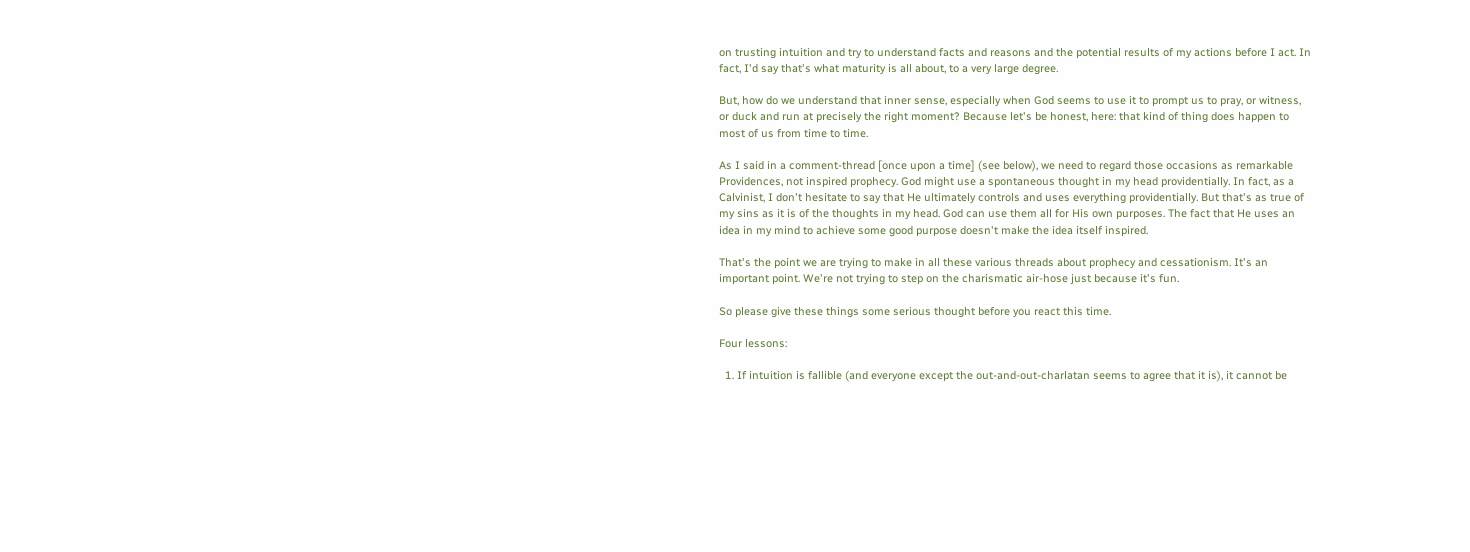on trusting intuition and try to understand facts and reasons and the potential results of my actions before I act. In fact, I'd say that's what maturity is all about, to a very large degree.

But, how do we understand that inner sense, especially when God seems to use it to prompt us to pray, or witness, or duck and run at precisely the right moment? Because let's be honest, here: that kind of thing does happen to most of us from time to time.

As I said in a comment-thread [once upon a time] (see below), we need to regard those occasions as remarkable Providences, not inspired prophecy. God might use a spontaneous thought in my head providentially. In fact, as a Calvinist, I don't hesitate to say that He ultimately controls and uses everything providentially. But that's as true of my sins as it is of the thoughts in my head. God can use them all for His own purposes. The fact that He uses an idea in my mind to achieve some good purpose doesn't make the idea itself inspired.

That's the point we are trying to make in all these various threads about prophecy and cessationism. It's an important point. We're not trying to step on the charismatic air-hose just because it's fun.

So please give these things some serious thought before you react this time.

Four lessons:

  1. If intuition is fallible (and everyone except the out-and-out-charlatan seems to agree that it is), it cannot be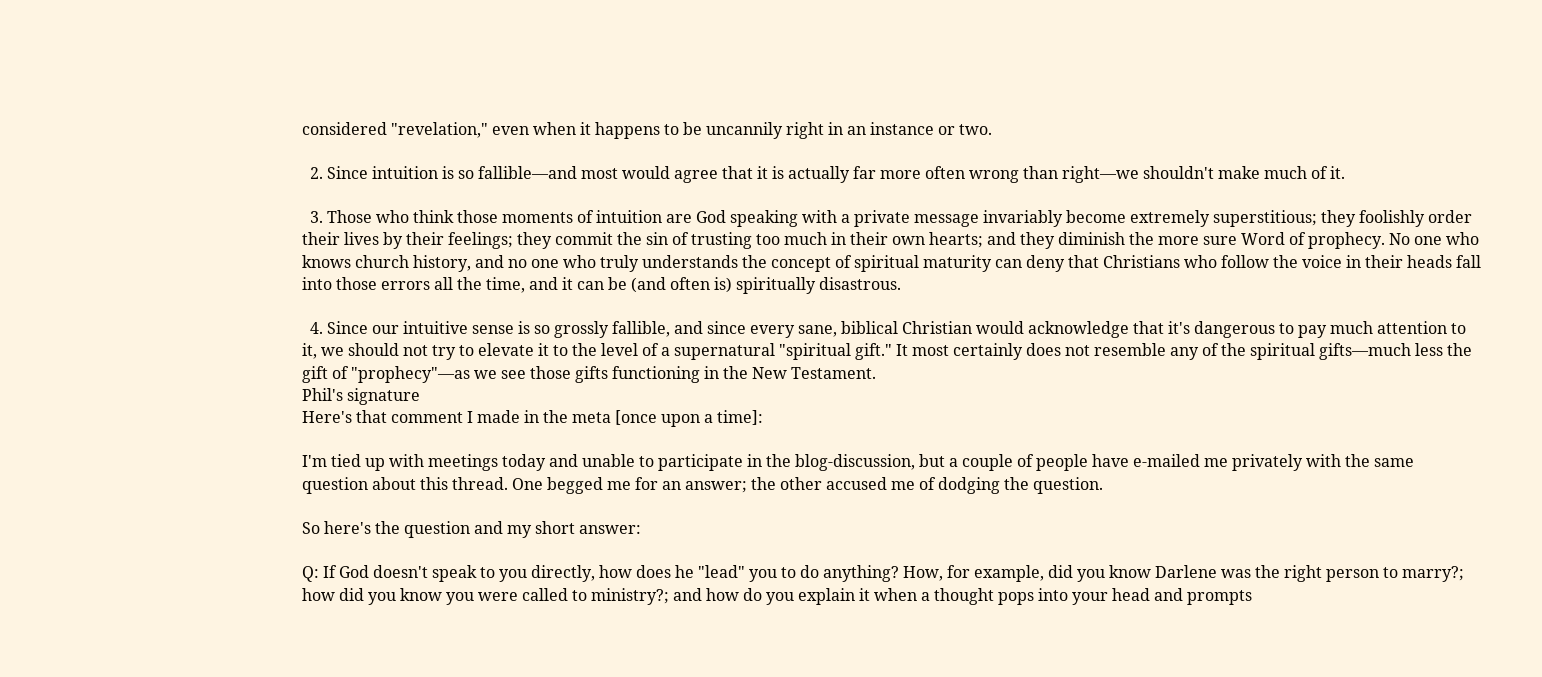considered "revelation," even when it happens to be uncannily right in an instance or two.

  2. Since intuition is so fallible—and most would agree that it is actually far more often wrong than right—we shouldn't make much of it.

  3. Those who think those moments of intuition are God speaking with a private message invariably become extremely superstitious; they foolishly order their lives by their feelings; they commit the sin of trusting too much in their own hearts; and they diminish the more sure Word of prophecy. No one who knows church history, and no one who truly understands the concept of spiritual maturity can deny that Christians who follow the voice in their heads fall into those errors all the time, and it can be (and often is) spiritually disastrous.

  4. Since our intuitive sense is so grossly fallible, and since every sane, biblical Christian would acknowledge that it's dangerous to pay much attention to it, we should not try to elevate it to the level of a supernatural "spiritual gift." It most certainly does not resemble any of the spiritual gifts—much less the gift of "prophecy"—as we see those gifts functioning in the New Testament.
Phil's signature
Here's that comment I made in the meta [once upon a time]:

I'm tied up with meetings today and unable to participate in the blog-discussion, but a couple of people have e-mailed me privately with the same question about this thread. One begged me for an answer; the other accused me of dodging the question.

So here's the question and my short answer:

Q: If God doesn't speak to you directly, how does he "lead" you to do anything? How, for example, did you know Darlene was the right person to marry?; how did you know you were called to ministry?; and how do you explain it when a thought pops into your head and prompts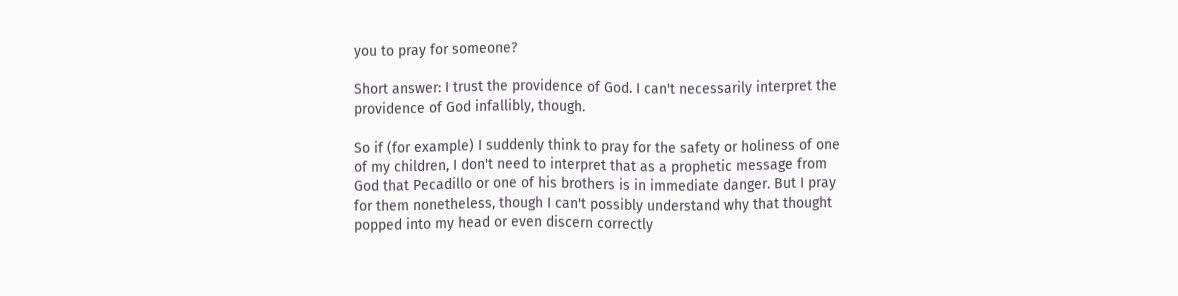you to pray for someone?

Short answer: I trust the providence of God. I can't necessarily interpret the providence of God infallibly, though.

So if (for example) I suddenly think to pray for the safety or holiness of one of my children, I don't need to interpret that as a prophetic message from God that Pecadillo or one of his brothers is in immediate danger. But I pray for them nonetheless, though I can't possibly understand why that thought popped into my head or even discern correctly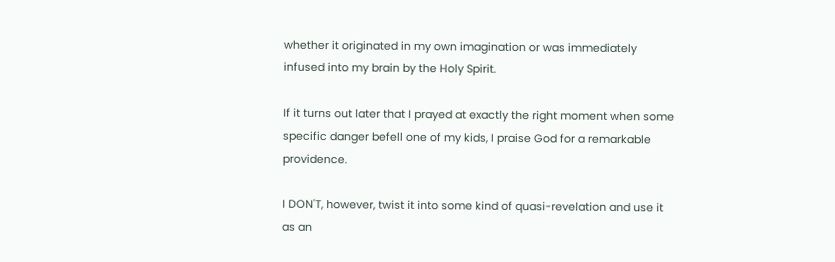whether it originated in my own imagination or was immediately infused into my brain by the Holy Spirit.

If it turns out later that I prayed at exactly the right moment when some specific danger befell one of my kids, I praise God for a remarkable providence.

I DON'T, however, twist it into some kind of quasi-revelation and use it as an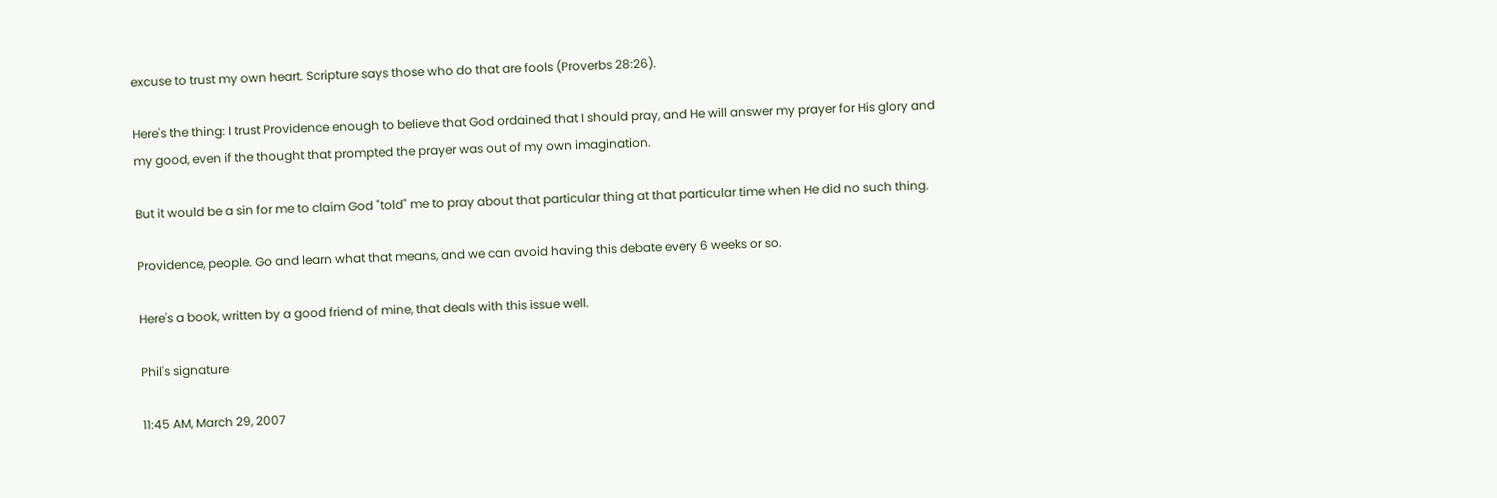excuse to trust my own heart. Scripture says those who do that are fools (Proverbs 28:26).

Here's the thing: I trust Providence enough to believe that God ordained that I should pray, and He will answer my prayer for His glory and my good, even if the thought that prompted the prayer was out of my own imagination.

But it would be a sin for me to claim God "told" me to pray about that particular thing at that particular time when He did no such thing.

Providence, people. Go and learn what that means, and we can avoid having this debate every 6 weeks or so.

Here's a book, written by a good friend of mine, that deals with this issue well.

Phil's signature

11:45 AM, March 29, 2007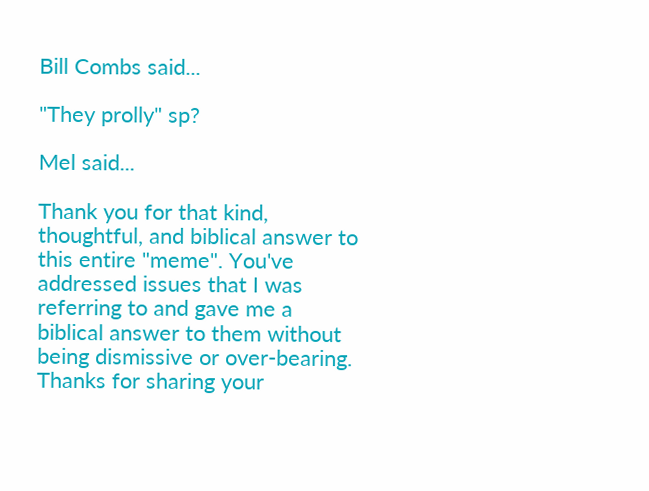Bill Combs said...

"They prolly" sp?

Mel said...

Thank you for that kind, thoughtful, and biblical answer to this entire "meme". You've addressed issues that I was referring to and gave me a biblical answer to them without being dismissive or over-bearing.
Thanks for sharing your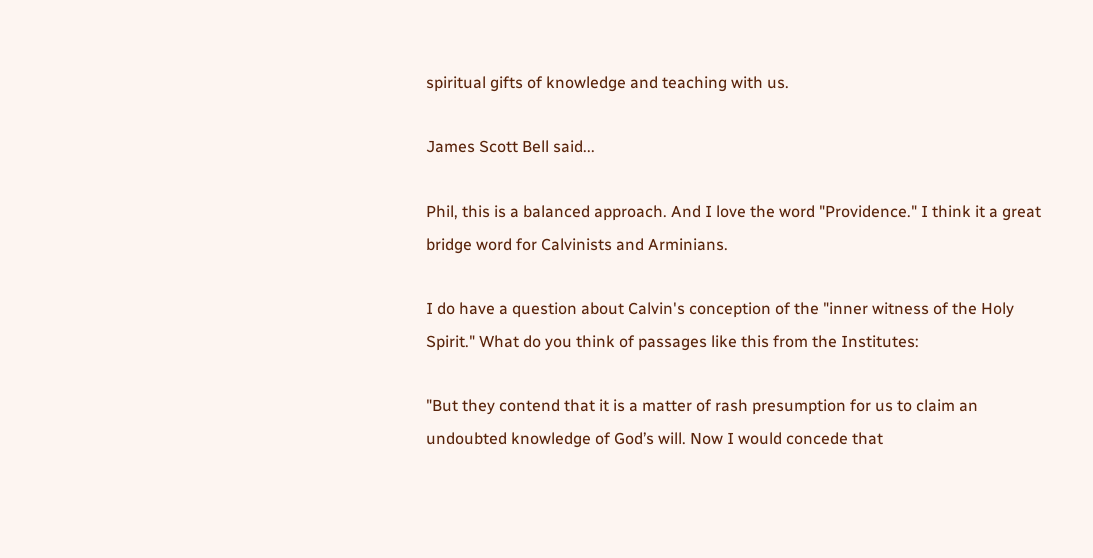spiritual gifts of knowledge and teaching with us.

James Scott Bell said...

Phil, this is a balanced approach. And I love the word "Providence." I think it a great bridge word for Calvinists and Arminians.

I do have a question about Calvin's conception of the "inner witness of the Holy Spirit." What do you think of passages like this from the Institutes:

"But they contend that it is a matter of rash presumption for us to claim an undoubted knowledge of God’s will. Now I would concede that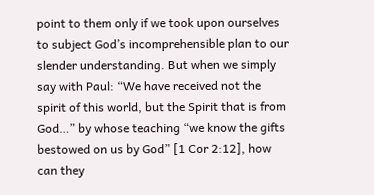point to them only if we took upon ourselves to subject God’s incomprehensible plan to our slender understanding. But when we simply say with Paul: “We have received not the spirit of this world, but the Spirit that is from God…” by whose teaching “we know the gifts bestowed on us by God” [1 Cor 2:12], how can they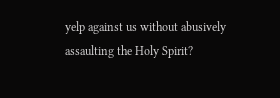yelp against us without abusively assaulting the Holy Spirit?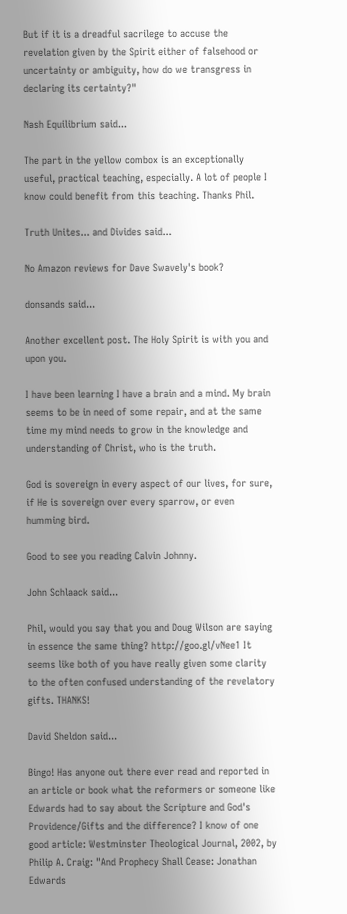But if it is a dreadful sacrilege to accuse the revelation given by the Spirit either of falsehood or uncertainty or ambiguity, how do we transgress in declaring its certainty?"

Nash Equilibrium said...

The part in the yellow combox is an exceptionally useful, practical teaching, especially. A lot of people I know could benefit from this teaching. Thanks Phil.

Truth Unites... and Divides said...

No Amazon reviews for Dave Swavely's book?

donsands said...

Another excellent post. The Holy Spirit is with you and upon you.

I have been learning I have a brain and a mind. My brain seems to be in need of some repair, and at the same time my mind needs to grow in the knowledge and understanding of Christ, who is the truth.

God is sovereign in every aspect of our lives, for sure, if He is sovereign over every sparrow, or even humming bird.

Good to see you reading Calvin Johnny.

John Schlaack said...

Phil, would you say that you and Doug Wilson are saying in essence the same thing? http://goo.gl/vNee1 It seems like both of you have really given some clarity to the often confused understanding of the revelatory gifts. THANKS!

David Sheldon said...

Bingo! Has anyone out there ever read and reported in an article or book what the reformers or someone like Edwards had to say about the Scripture and God's Providence/Gifts and the difference? I know of one good article: Westminster Theological Journal, 2002, by Philip A. Craig: "And Prophecy Shall Cease: Jonathan Edwards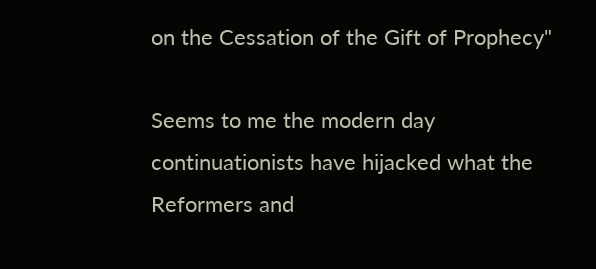on the Cessation of the Gift of Prophecy"

Seems to me the modern day continuationists have hijacked what the Reformers and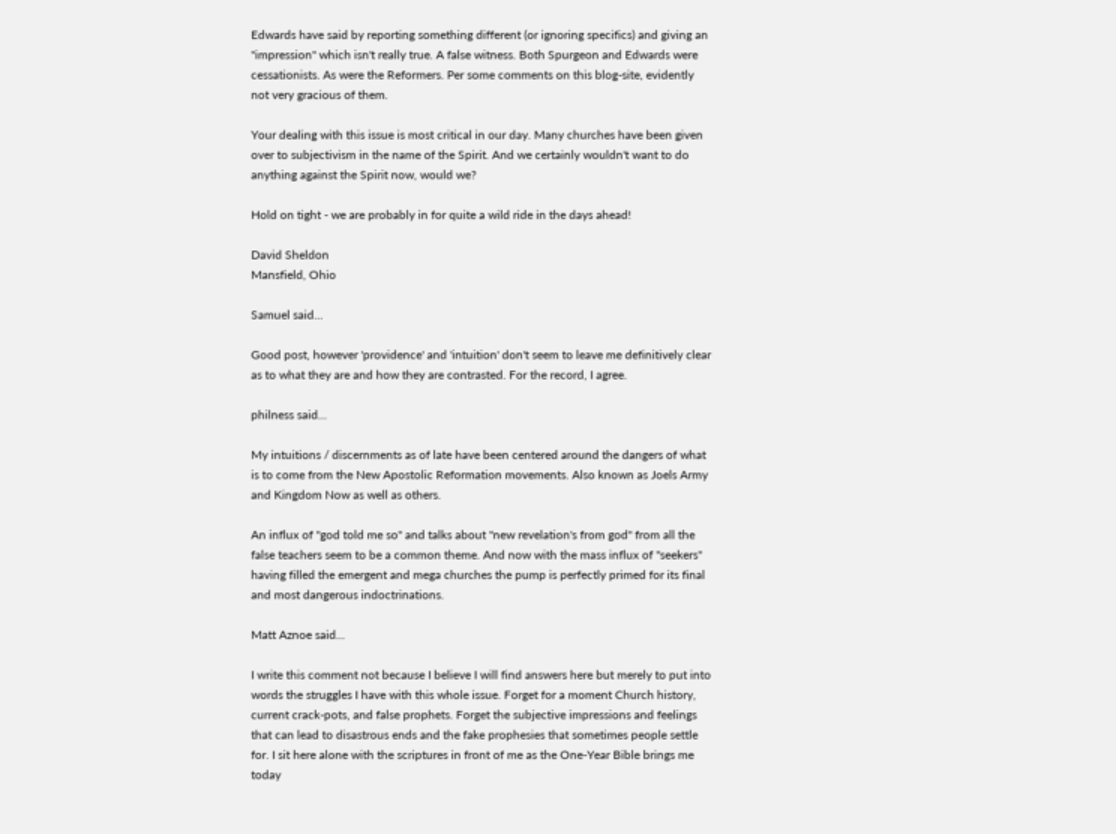Edwards have said by reporting something different (or ignoring specifics) and giving an "impression" which isn't really true. A false witness. Both Spurgeon and Edwards were cessationists. As were the Reformers. Per some comments on this blog-site, evidently not very gracious of them.

Your dealing with this issue is most critical in our day. Many churches have been given over to subjectivism in the name of the Spirit. And we certainly wouldn't want to do anything against the Spirit now, would we?

Hold on tight - we are probably in for quite a wild ride in the days ahead!

David Sheldon
Mansfield, Ohio

Samuel said...

Good post, however 'providence' and 'intuition' don't seem to leave me definitively clear as to what they are and how they are contrasted. For the record, I agree.

philness said...

My intuitions / discernments as of late have been centered around the dangers of what is to come from the New Apostolic Reformation movements. Also known as Joels Army and Kingdom Now as well as others.

An influx of "god told me so" and talks about "new revelation's from god" from all the false teachers seem to be a common theme. And now with the mass influx of "seekers" having filled the emergent and mega churches the pump is perfectly primed for its final and most dangerous indoctrinations.

Matt Aznoe said...

I write this comment not because I believe I will find answers here but merely to put into words the struggles I have with this whole issue. Forget for a moment Church history, current crack-pots, and false prophets. Forget the subjective impressions and feelings that can lead to disastrous ends and the fake prophesies that sometimes people settle for. I sit here alone with the scriptures in front of me as the One-Year Bible brings me today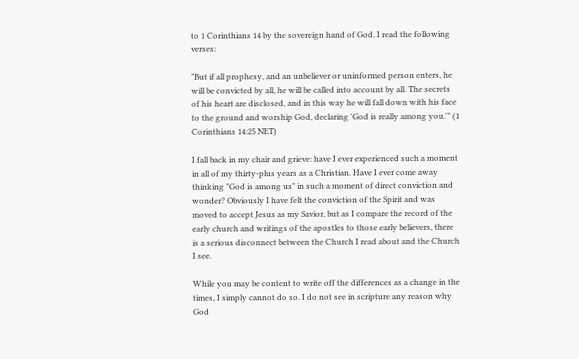to 1 Corinthians 14 by the sovereign hand of God. I read the following verses:

"But if all prophesy, and an unbeliever or uninformed person enters, he will be convicted by all, he will be called into account by all. The secrets of his heart are disclosed, and in this way he will fall down with his face to the ground and worship God, declaring 'God is really among you.'" (1 Corinthians 14:25 NET)

I fall back in my chair and grieve: have I ever experienced such a moment in all of my thirty-plus years as a Christian. Have I ever come away thinking "God is among us" in such a moment of direct conviction and wonder? Obviously I have felt the conviction of the Spirit and was moved to accept Jesus as my Savior, but as I compare the record of the early church and writings of the apostles to those early believers, there is a serious disconnect between the Church I read about and the Church I see.

While you may be content to write off the differences as a change in the times, I simply cannot do so. I do not see in scripture any reason why God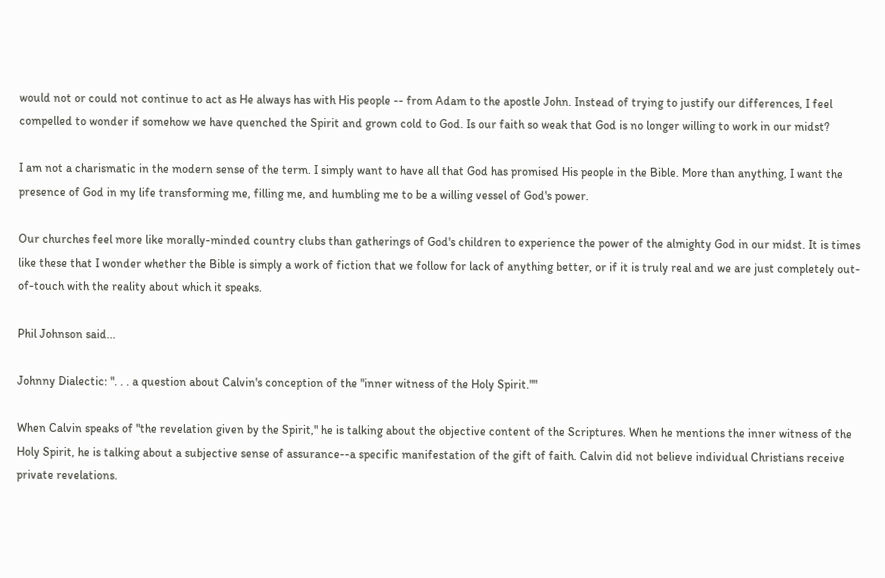would not or could not continue to act as He always has with His people -- from Adam to the apostle John. Instead of trying to justify our differences, I feel compelled to wonder if somehow we have quenched the Spirit and grown cold to God. Is our faith so weak that God is no longer willing to work in our midst?

I am not a charismatic in the modern sense of the term. I simply want to have all that God has promised His people in the Bible. More than anything, I want the presence of God in my life transforming me, filling me, and humbling me to be a willing vessel of God's power.

Our churches feel more like morally-minded country clubs than gatherings of God's children to experience the power of the almighty God in our midst. It is times like these that I wonder whether the Bible is simply a work of fiction that we follow for lack of anything better, or if it is truly real and we are just completely out-of-touch with the reality about which it speaks.

Phil Johnson said...

Johnny Dialectic: ". . . a question about Calvin's conception of the "inner witness of the Holy Spirit.""

When Calvin speaks of "the revelation given by the Spirit," he is talking about the objective content of the Scriptures. When he mentions the inner witness of the Holy Spirit, he is talking about a subjective sense of assurance--a specific manifestation of the gift of faith. Calvin did not believe individual Christians receive private revelations.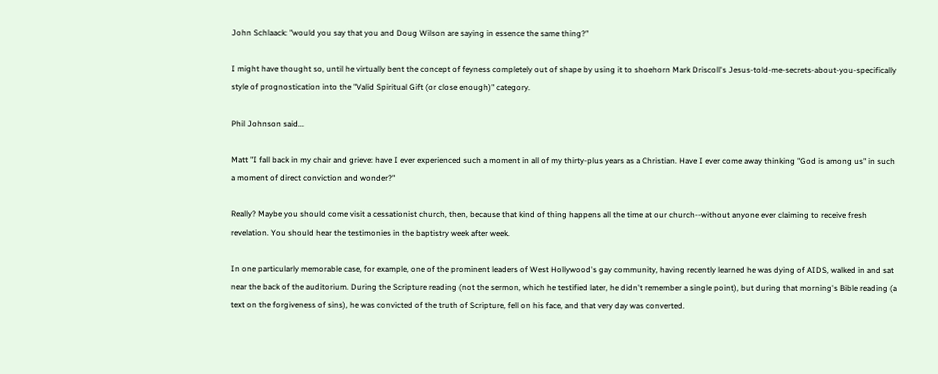John Schlaack: "would you say that you and Doug Wilson are saying in essence the same thing?"

I might have thought so, until he virtually bent the concept of feyness completely out of shape by using it to shoehorn Mark Driscoll's Jesus-told-me-secrets-about-you-specifically style of prognostication into the "Valid Spiritual Gift (or close enough)" category.

Phil Johnson said...

Matt "I fall back in my chair and grieve: have I ever experienced such a moment in all of my thirty-plus years as a Christian. Have I ever come away thinking "God is among us" in such a moment of direct conviction and wonder?"

Really? Maybe you should come visit a cessationist church, then, because that kind of thing happens all the time at our church--without anyone ever claiming to receive fresh revelation. You should hear the testimonies in the baptistry week after week.

In one particularly memorable case, for example, one of the prominent leaders of West Hollywood's gay community, having recently learned he was dying of AIDS, walked in and sat near the back of the auditorium. During the Scripture reading (not the sermon, which he testified later, he didn't remember a single point), but during that morning's Bible reading (a text on the forgiveness of sins), he was convicted of the truth of Scripture, fell on his face, and that very day was converted.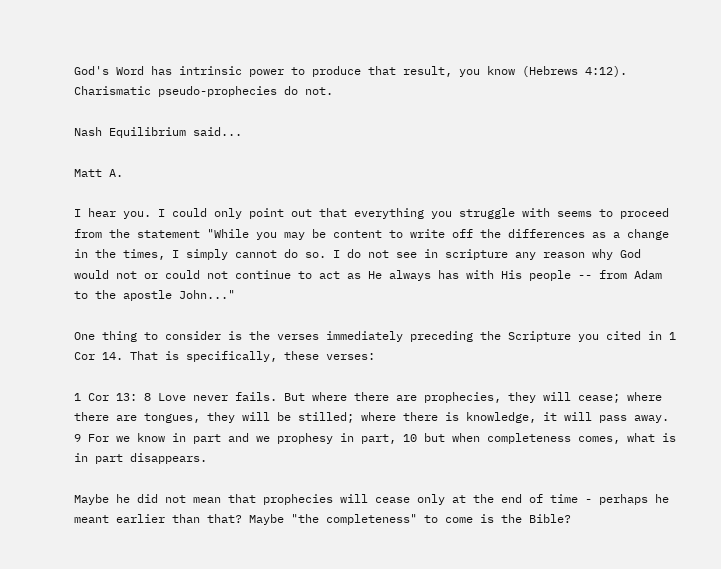God's Word has intrinsic power to produce that result, you know (Hebrews 4:12). Charismatic pseudo-prophecies do not.

Nash Equilibrium said...

Matt A.

I hear you. I could only point out that everything you struggle with seems to proceed from the statement "While you may be content to write off the differences as a change in the times, I simply cannot do so. I do not see in scripture any reason why God would not or could not continue to act as He always has with His people -- from Adam to the apostle John..."

One thing to consider is the verses immediately preceding the Scripture you cited in 1 Cor 14. That is specifically, these verses:

1 Cor 13: 8 Love never fails. But where there are prophecies, they will cease; where there are tongues, they will be stilled; where there is knowledge, it will pass away. 9 For we know in part and we prophesy in part, 10 but when completeness comes, what is in part disappears.

Maybe he did not mean that prophecies will cease only at the end of time - perhaps he meant earlier than that? Maybe "the completeness" to come is the Bible?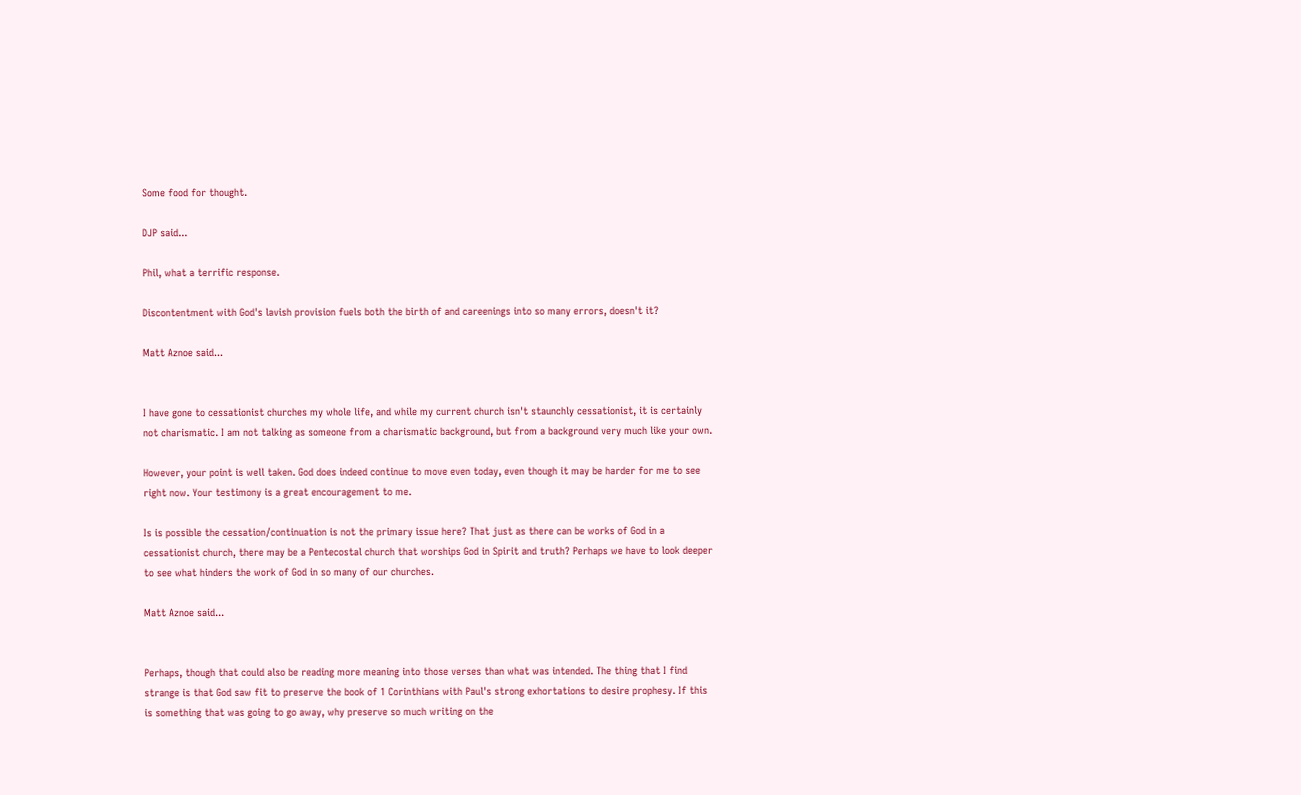Some food for thought.

DJP said...

Phil, what a terrific response.

Discontentment with God's lavish provision fuels both the birth of and careenings into so many errors, doesn't it?

Matt Aznoe said...


I have gone to cessationist churches my whole life, and while my current church isn't staunchly cessationist, it is certainly not charismatic. I am not talking as someone from a charismatic background, but from a background very much like your own.

However, your point is well taken. God does indeed continue to move even today, even though it may be harder for me to see right now. Your testimony is a great encouragement to me.

Is is possible the cessation/continuation is not the primary issue here? That just as there can be works of God in a cessationist church, there may be a Pentecostal church that worships God in Spirit and truth? Perhaps we have to look deeper to see what hinders the work of God in so many of our churches.

Matt Aznoe said...


Perhaps, though that could also be reading more meaning into those verses than what was intended. The thing that I find strange is that God saw fit to preserve the book of 1 Corinthians with Paul's strong exhortations to desire prophesy. If this is something that was going to go away, why preserve so much writing on the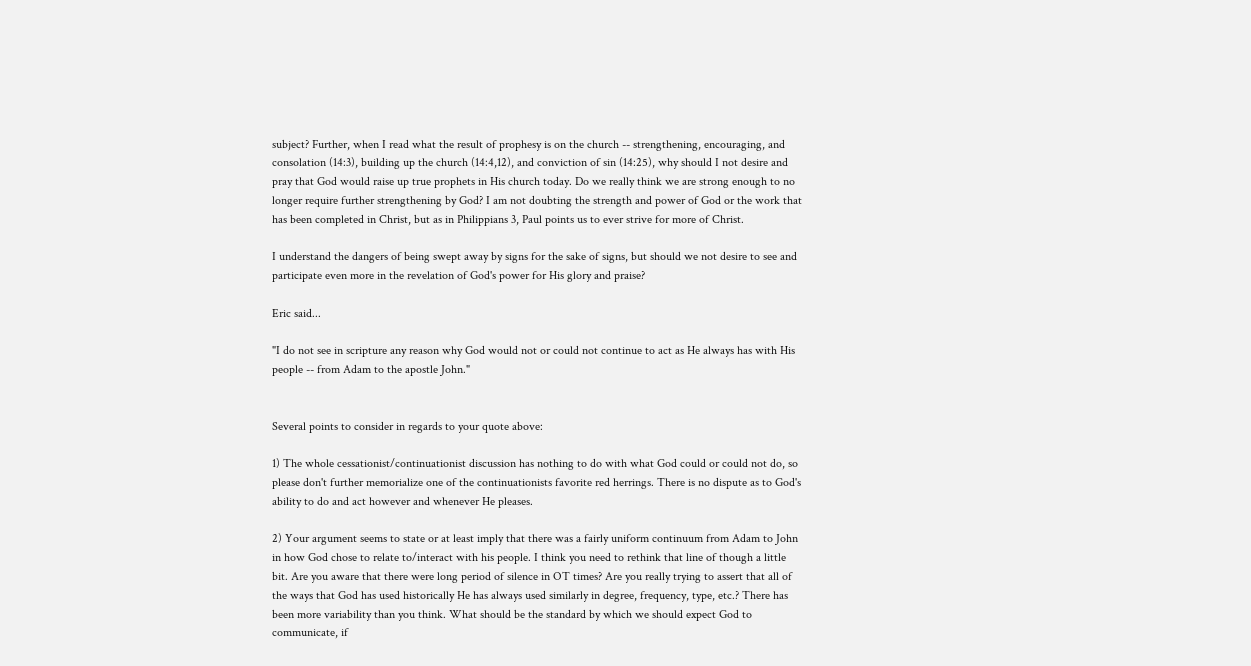subject? Further, when I read what the result of prophesy is on the church -- strengthening, encouraging, and consolation (14:3), building up the church (14:4,12), and conviction of sin (14:25), why should I not desire and pray that God would raise up true prophets in His church today. Do we really think we are strong enough to no longer require further strengthening by God? I am not doubting the strength and power of God or the work that has been completed in Christ, but as in Philippians 3, Paul points us to ever strive for more of Christ.

I understand the dangers of being swept away by signs for the sake of signs, but should we not desire to see and participate even more in the revelation of God's power for His glory and praise?

Eric said...

"I do not see in scripture any reason why God would not or could not continue to act as He always has with His people -- from Adam to the apostle John."


Several points to consider in regards to your quote above:

1) The whole cessationist/continuationist discussion has nothing to do with what God could or could not do, so please don't further memorialize one of the continuationists favorite red herrings. There is no dispute as to God's ability to do and act however and whenever He pleases.

2) Your argument seems to state or at least imply that there was a fairly uniform continuum from Adam to John in how God chose to relate to/interact with his people. I think you need to rethink that line of though a little bit. Are you aware that there were long period of silence in OT times? Are you really trying to assert that all of the ways that God has used historically He has always used similarly in degree, frequency, type, etc.? There has been more variability than you think. What should be the standard by which we should expect God to communicate, if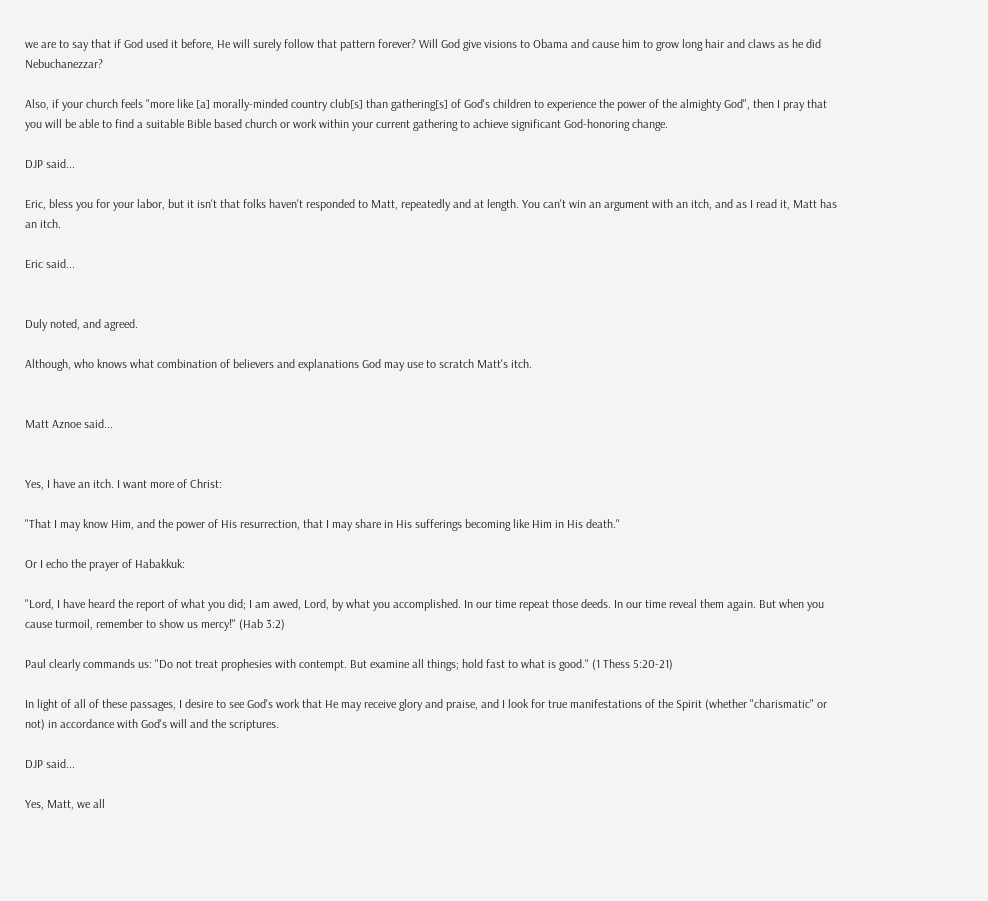we are to say that if God used it before, He will surely follow that pattern forever? Will God give visions to Obama and cause him to grow long hair and claws as he did Nebuchanezzar?

Also, if your church feels "more like [a] morally-minded country club[s] than gathering[s] of God's children to experience the power of the almighty God", then I pray that you will be able to find a suitable Bible based church or work within your current gathering to achieve significant God-honoring change.

DJP said...

Eric, bless you for your labor, but it isn't that folks haven't responded to Matt, repeatedly and at length. You can't win an argument with an itch, and as I read it, Matt has an itch.

Eric said...


Duly noted, and agreed.

Although, who knows what combination of believers and explanations God may use to scratch Matt's itch.


Matt Aznoe said...


Yes, I have an itch. I want more of Christ:

"That I may know Him, and the power of His resurrection, that I may share in His sufferings becoming like Him in His death."

Or I echo the prayer of Habakkuk:

"Lord, I have heard the report of what you did; I am awed, Lord, by what you accomplished. In our time repeat those deeds. In our time reveal them again. But when you cause turmoil, remember to show us mercy!" (Hab 3:2)

Paul clearly commands us: "Do not treat prophesies with contempt. But examine all things; hold fast to what is good." (1 Thess 5:20-21)

In light of all of these passages, I desire to see God's work that He may receive glory and praise, and I look for true manifestations of the Spirit (whether "charismatic" or not) in accordance with God's will and the scriptures.

DJP said...

Yes, Matt, we all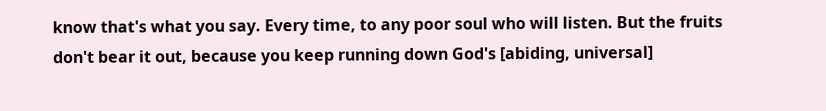know that's what you say. Every time, to any poor soul who will listen. But the fruits don't bear it out, because you keep running down God's [abiding, universal]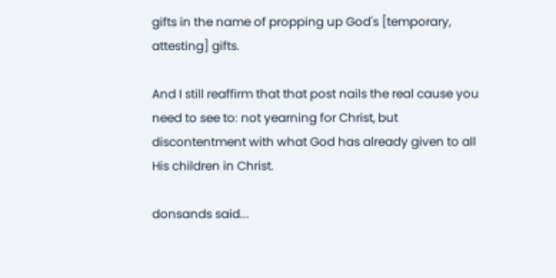gifts in the name of propping up God's [temporary, attesting] gifts.

And I still reaffirm that that post nails the real cause you need to see to: not yearning for Christ, but discontentment with what God has already given to all His children in Christ.

donsands said...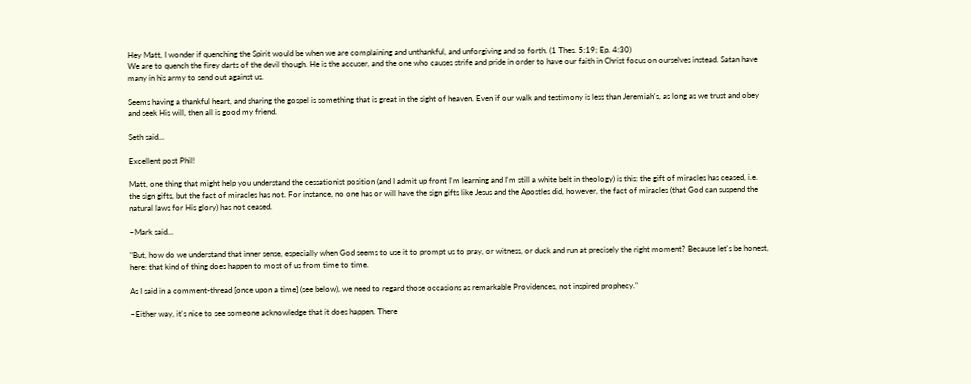Hey Matt, I wonder if quenching the Spirit would be when we are complaining and unthankful, and unforgiving and so forth. (1 Thes. 5:19; Ep. 4:30)
We are to quench the firey darts of the devil though. He is the accuser, and the one who causes strife and pride in order to have our faith in Christ focus on ourselves instead. Satan have many in his army to send out against us.

Seems having a thankful heart, and sharing the gospel is something that is great in the sight of heaven. Even if our walk and testimony is less than Jeremiah's, as long as we trust and obey and seek His will, then all is good my friend.

Seth said...

Excellent post Phil!

Matt, one thing that might help you understand the cessationist position (and I admit up front I'm learning and I'm still a white belt in theology) is this: the gift of miracles has ceased, i.e. the sign gifts, but the fact of miracles has not. For instance, no one has or will have the sign gifts like Jesus and the Apostles did, however, the fact of miracles (that God can suspend the natural laws for His glory) has not ceased.

~Mark said...

"But, how do we understand that inner sense, especially when God seems to use it to prompt us to pray, or witness, or duck and run at precisely the right moment? Because let's be honest, here: that kind of thing does happen to most of us from time to time.

As I said in a comment-thread [once upon a time] (see below), we need to regard those occasions as remarkable Providences, not inspired prophecy."

~Either way, it's nice to see someone acknowledge that it does happen. There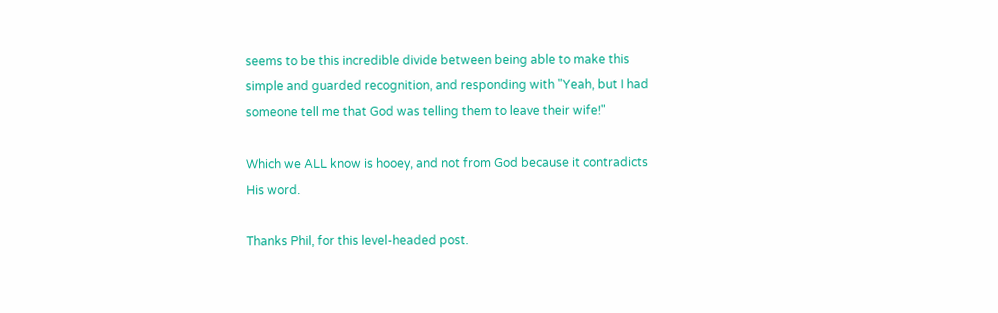seems to be this incredible divide between being able to make this simple and guarded recognition, and responding with "Yeah, but I had someone tell me that God was telling them to leave their wife!"

Which we ALL know is hooey, and not from God because it contradicts His word.

Thanks Phil, for this level-headed post.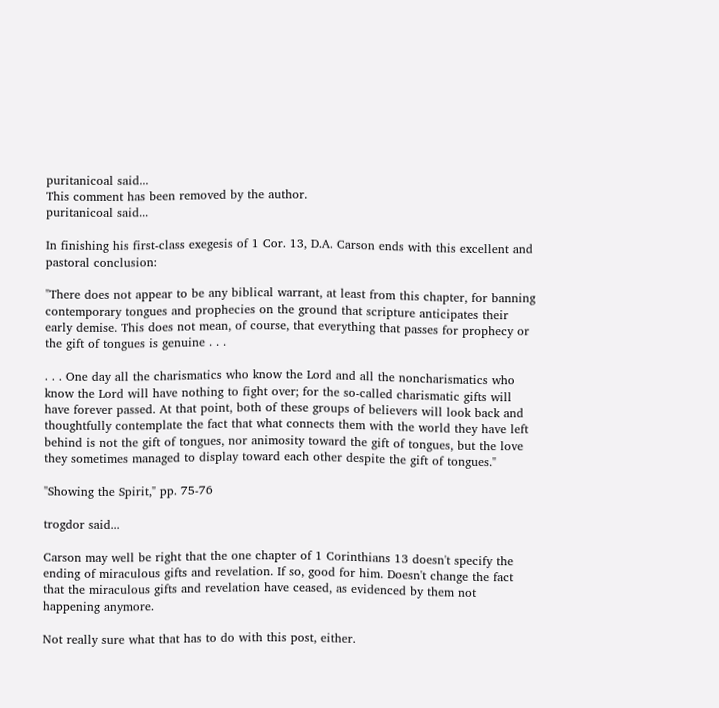puritanicoal said...
This comment has been removed by the author.
puritanicoal said...

In finishing his first-class exegesis of 1 Cor. 13, D.A. Carson ends with this excellent and pastoral conclusion:

"There does not appear to be any biblical warrant, at least from this chapter, for banning contemporary tongues and prophecies on the ground that scripture anticipates their early demise. This does not mean, of course, that everything that passes for prophecy or the gift of tongues is genuine . . .

. . . One day all the charismatics who know the Lord and all the noncharismatics who know the Lord will have nothing to fight over; for the so-called charismatic gifts will have forever passed. At that point, both of these groups of believers will look back and thoughtfully contemplate the fact that what connects them with the world they have left behind is not the gift of tongues, nor animosity toward the gift of tongues, but the love they sometimes managed to display toward each other despite the gift of tongues."

"Showing the Spirit," pp. 75-76

trogdor said...

Carson may well be right that the one chapter of 1 Corinthians 13 doesn't specify the ending of miraculous gifts and revelation. If so, good for him. Doesn't change the fact that the miraculous gifts and revelation have ceased, as evidenced by them not happening anymore.

Not really sure what that has to do with this post, either.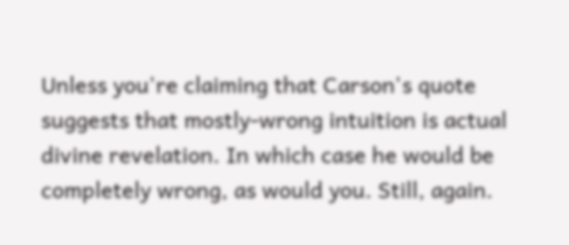Unless you're claiming that Carson's quote suggests that mostly-wrong intuition is actual divine revelation. In which case he would be completely wrong, as would you. Still, again.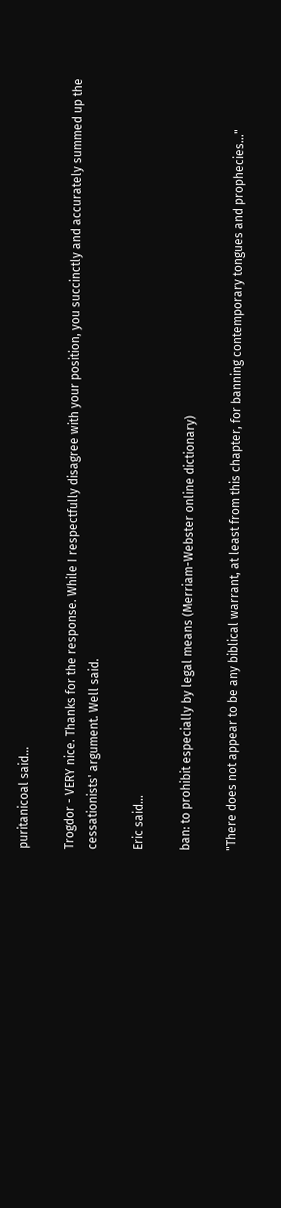puritanicoal said...

Trogdor - VERY nice. Thanks for the response. While I respectfully disagree with your position, you succinctly and accurately summed up the cessationists' argument. Well said.

Eric said...

ban: to prohibit especially by legal means (Merriam-Webster online dictionary)

"There does not appear to be any biblical warrant, at least from this chapter, for banning contemporary tongues and prophecies..."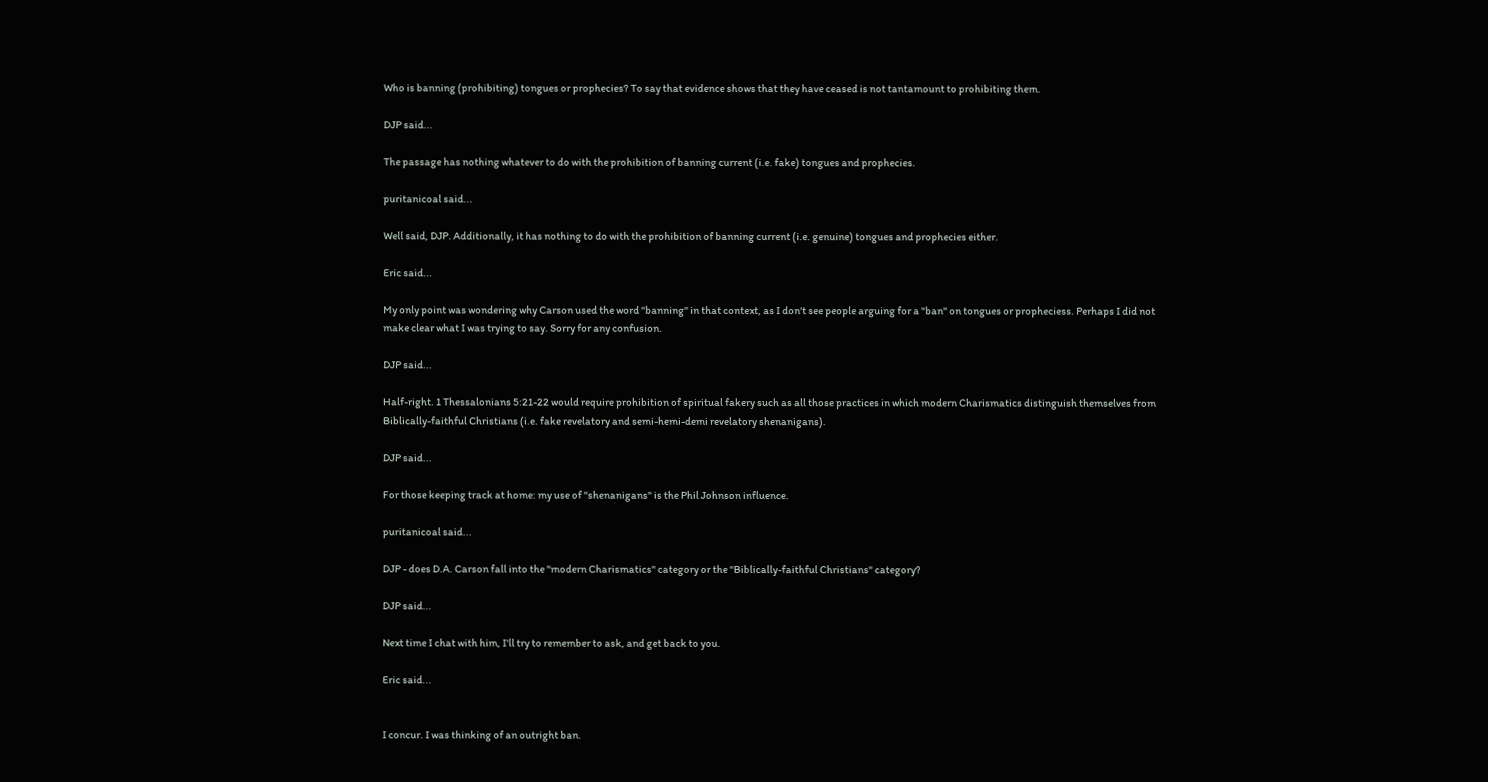Who is banning (prohibiting) tongues or prophecies? To say that evidence shows that they have ceased is not tantamount to prohibiting them.

DJP said...

The passage has nothing whatever to do with the prohibition of banning current (i.e. fake) tongues and prophecies.

puritanicoal said...

Well said, DJP. Additionally, it has nothing to do with the prohibition of banning current (i.e. genuine) tongues and prophecies either.

Eric said...

My only point was wondering why Carson used the word "banning" in that context, as I don't see people arguing for a "ban" on tongues or propheciess. Perhaps I did not make clear what I was trying to say. Sorry for any confusion.

DJP said...

Half-right. 1 Thessalonians 5:21-22 would require prohibition of spiritual fakery such as all those practices in which modern Charismatics distinguish themselves from Biblically-faithful Christians (i.e. fake revelatory and semi-hemi-demi revelatory shenanigans).

DJP said...

For those keeping track at home: my use of "shenanigans" is the Phil Johnson influence.

puritanicoal said...

DJP - does D.A. Carson fall into the "modern Charismatics" category or the "Biblically-faithful Christians" category?

DJP said...

Next time I chat with him, I'll try to remember to ask, and get back to you.

Eric said...


I concur. I was thinking of an outright ban.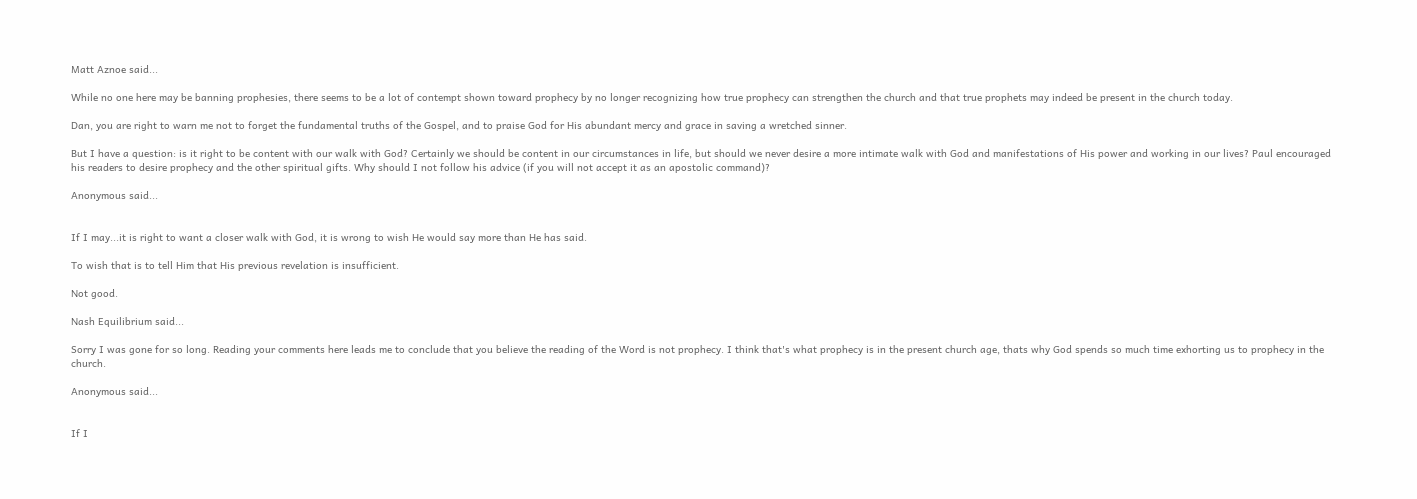Matt Aznoe said...

While no one here may be banning prophesies, there seems to be a lot of contempt shown toward prophecy by no longer recognizing how true prophecy can strengthen the church and that true prophets may indeed be present in the church today.

Dan, you are right to warn me not to forget the fundamental truths of the Gospel, and to praise God for His abundant mercy and grace in saving a wretched sinner.

But I have a question: is it right to be content with our walk with God? Certainly we should be content in our circumstances in life, but should we never desire a more intimate walk with God and manifestations of His power and working in our lives? Paul encouraged his readers to desire prophecy and the other spiritual gifts. Why should I not follow his advice (if you will not accept it as an apostolic command)?

Anonymous said...


If I may...it is right to want a closer walk with God, it is wrong to wish He would say more than He has said.

To wish that is to tell Him that His previous revelation is insufficient.

Not good.

Nash Equilibrium said...

Sorry I was gone for so long. Reading your comments here leads me to conclude that you believe the reading of the Word is not prophecy. I think that's what prophecy is in the present church age, thats why God spends so much time exhorting us to prophecy in the church.

Anonymous said...


If I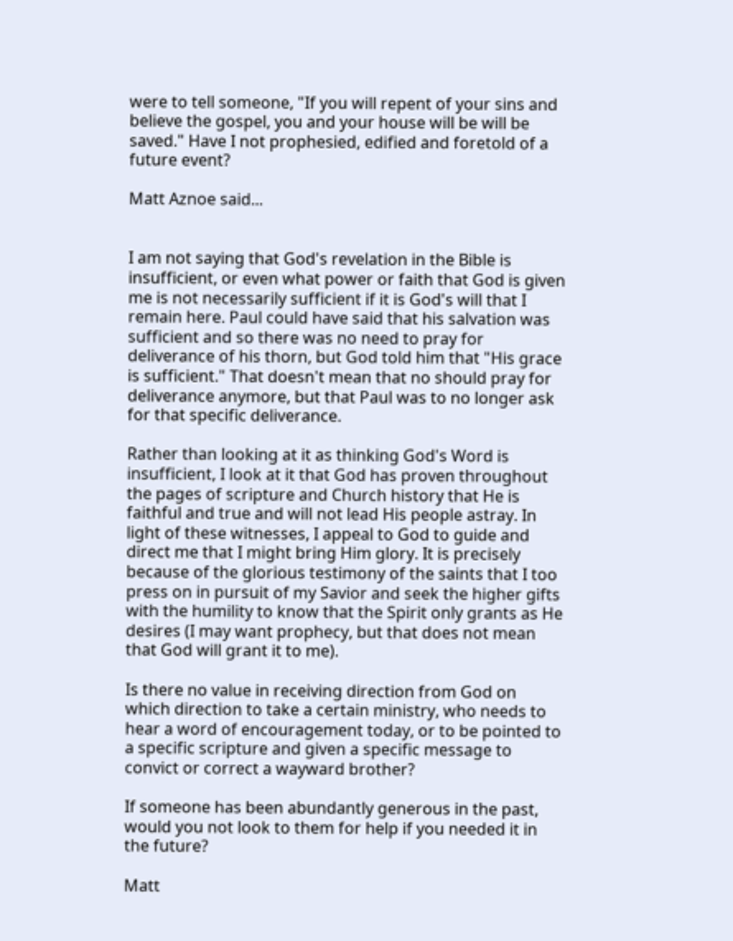were to tell someone, "If you will repent of your sins and believe the gospel, you and your house will be will be saved." Have I not prophesied, edified and foretold of a future event?

Matt Aznoe said...


I am not saying that God's revelation in the Bible is insufficient, or even what power or faith that God is given me is not necessarily sufficient if it is God's will that I remain here. Paul could have said that his salvation was sufficient and so there was no need to pray for deliverance of his thorn, but God told him that "His grace is sufficient." That doesn't mean that no should pray for deliverance anymore, but that Paul was to no longer ask for that specific deliverance.

Rather than looking at it as thinking God's Word is insufficient, I look at it that God has proven throughout the pages of scripture and Church history that He is faithful and true and will not lead His people astray. In light of these witnesses, I appeal to God to guide and direct me that I might bring Him glory. It is precisely because of the glorious testimony of the saints that I too press on in pursuit of my Savior and seek the higher gifts with the humility to know that the Spirit only grants as He desires (I may want prophecy, but that does not mean that God will grant it to me).

Is there no value in receiving direction from God on which direction to take a certain ministry, who needs to hear a word of encouragement today, or to be pointed to a specific scripture and given a specific message to convict or correct a wayward brother?

If someone has been abundantly generous in the past, would you not look to them for help if you needed it in the future?

Matt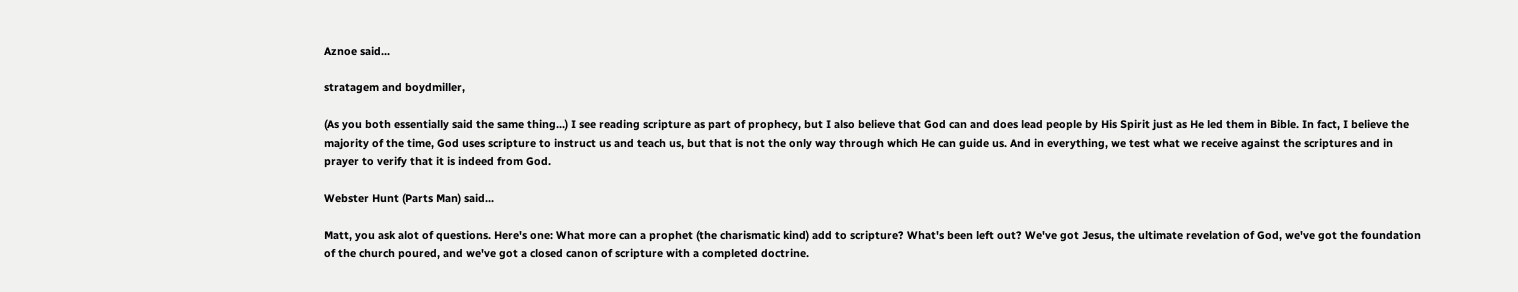Aznoe said...

stratagem and boydmiller,

(As you both essentially said the same thing...) I see reading scripture as part of prophecy, but I also believe that God can and does lead people by His Spirit just as He led them in Bible. In fact, I believe the majority of the time, God uses scripture to instruct us and teach us, but that is not the only way through which He can guide us. And in everything, we test what we receive against the scriptures and in prayer to verify that it is indeed from God.

Webster Hunt (Parts Man) said...

Matt, you ask alot of questions. Here's one: What more can a prophet (the charismatic kind) add to scripture? What's been left out? We've got Jesus, the ultimate revelation of God, we've got the foundation of the church poured, and we've got a closed canon of scripture with a completed doctrine.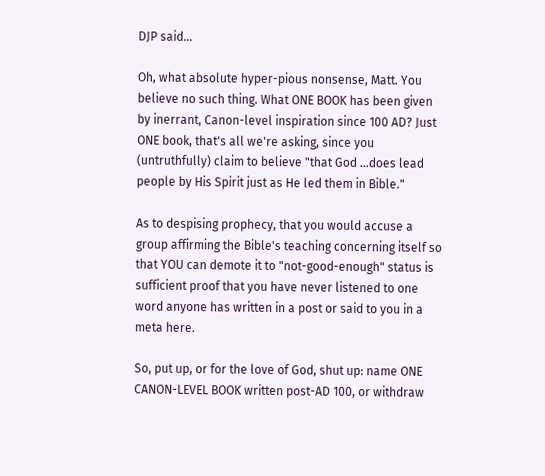DJP said...

Oh, what absolute hyper-pious nonsense, Matt. You believe no such thing. What ONE BOOK has been given by inerrant, Canon-level inspiration since 100 AD? Just ONE book, that's all we're asking, since you (untruthfully) claim to believe "that God ...does lead people by His Spirit just as He led them in Bible."

As to despising prophecy, that you would accuse a group affirming the Bible's teaching concerning itself so that YOU can demote it to "not-good-enough" status is sufficient proof that you have never listened to one word anyone has written in a post or said to you in a meta here.

So, put up, or for the love of God, shut up: name ONE CANON-LEVEL BOOK written post-AD 100, or withdraw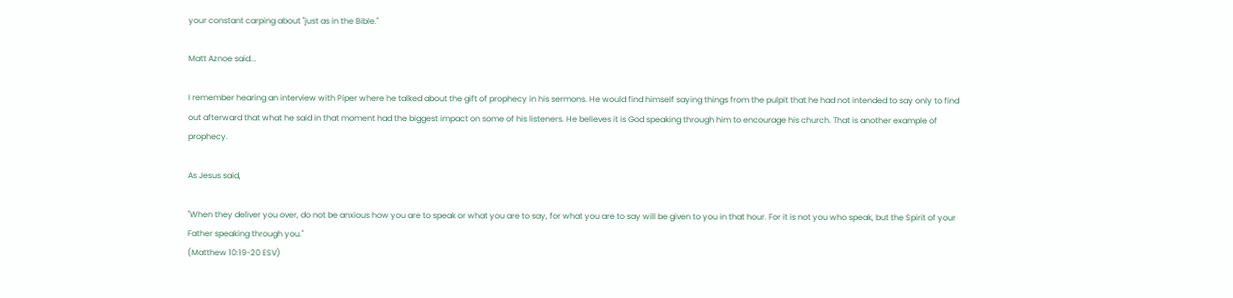your constant carping about "just as in the Bible."

Matt Aznoe said...

I remember hearing an interview with Piper where he talked about the gift of prophecy in his sermons. He would find himself saying things from the pulpit that he had not intended to say only to find out afterward that what he said in that moment had the biggest impact on some of his listeners. He believes it is God speaking through him to encourage his church. That is another example of prophecy.

As Jesus said,

"When they deliver you over, do not be anxious how you are to speak or what you are to say, for what you are to say will be given to you in that hour. For it is not you who speak, but the Spirit of your Father speaking through you."
(Matthew 10:19-20 ESV)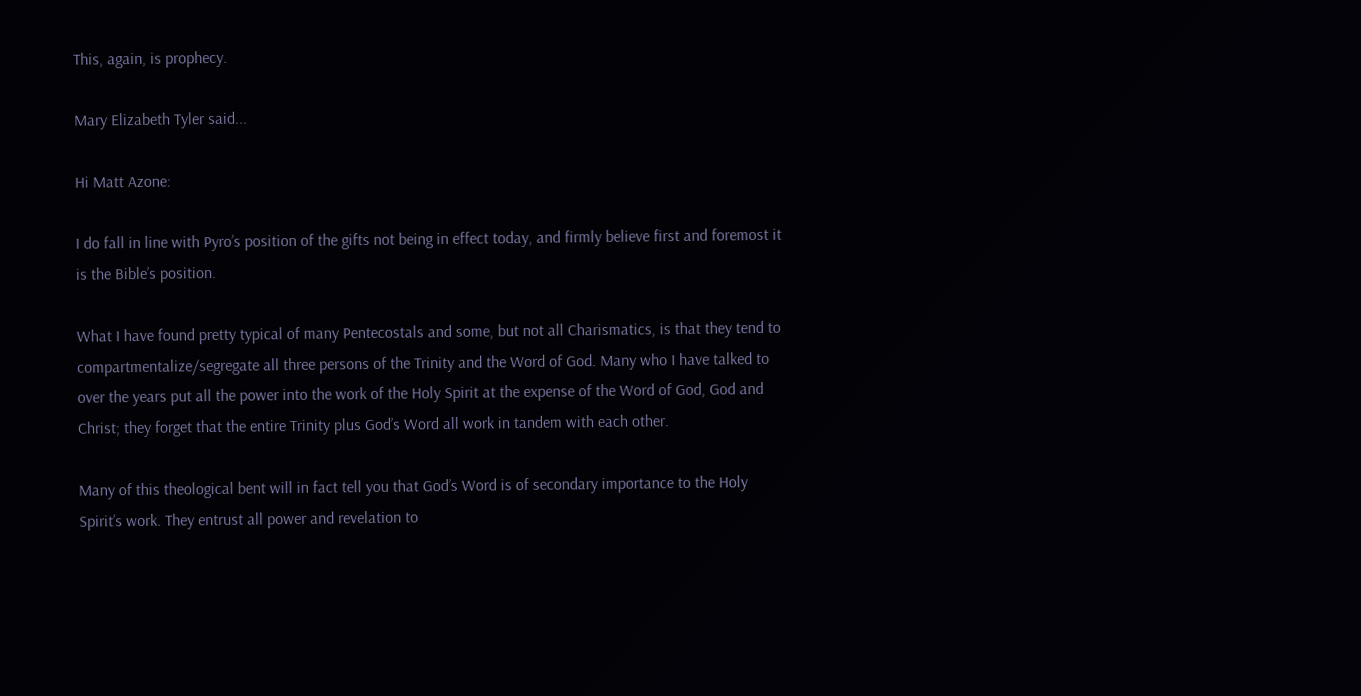This, again, is prophecy.

Mary Elizabeth Tyler said...

Hi Matt Azone:

I do fall in line with Pyro’s position of the gifts not being in effect today, and firmly believe first and foremost it is the Bible’s position.

What I have found pretty typical of many Pentecostals and some, but not all Charismatics, is that they tend to compartmentalize/segregate all three persons of the Trinity and the Word of God. Many who I have talked to over the years put all the power into the work of the Holy Spirit at the expense of the Word of God, God and Christ; they forget that the entire Trinity plus God’s Word all work in tandem with each other.

Many of this theological bent will in fact tell you that God’s Word is of secondary importance to the Holy Spirit’s work. They entrust all power and revelation to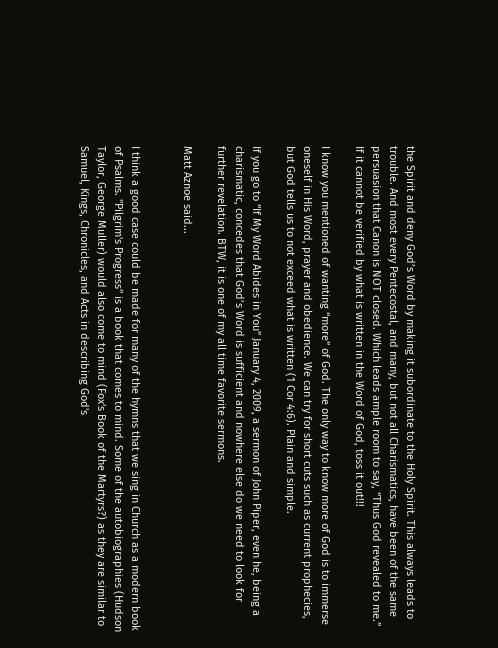the Spirit and deny God’s Word by making it subordinate to the Holy Spirit. This always leads to trouble. And most every Pentecostal, and many, but not all Charismatics, have been of the same persuasion that Canon is NOT closed. Which leads ample room to say, “Thus God revealed to me.” If it cannot be verified by what is written in the Word of God, toss it out!!!

I know you mentioned of wanting “more” of God. The only way to know more of God is to immerse oneself in His Word, prayer and obedience. We can try for short cuts such as current prophecies, but God tells us to not exceed what is written (1 Cor 4:6). Plain and simple.

If you go to “If My Word Abides in You” January 4, 2009, a sermon of John Piper, even he, being a charismatic, concedes that God’s Word is sufficient and nowhere else do we need to look for further revelation. BTW, it is one of my all time favorite sermons.

Matt Aznoe said...


I think a good case could be made for many of the hymns that we sing in Church as a modern book of Psalms. "Pilgrim's Progress" is a book that comes to mind. Some of the autobiographies (Hudson Taylor, George Muller) would also come to mind (Fox's Book of the Martyrs?) as they are similar to Samuel, Kings, Chronicles, and Acts in describing God's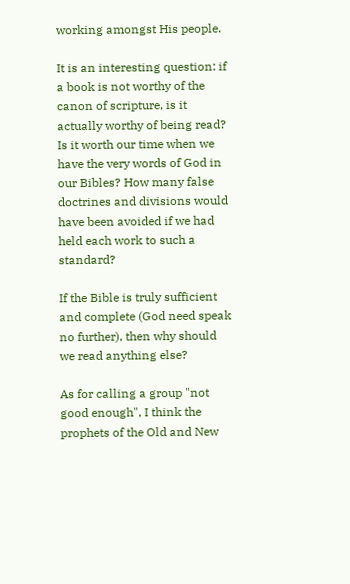working amongst His people.

It is an interesting question: if a book is not worthy of the canon of scripture, is it actually worthy of being read? Is it worth our time when we have the very words of God in our Bibles? How many false doctrines and divisions would have been avoided if we had held each work to such a standard?

If the Bible is truly sufficient and complete (God need speak no further), then why should we read anything else?

As for calling a group "not good enough", I think the prophets of the Old and New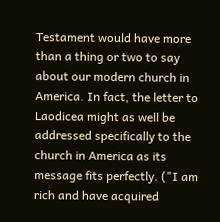Testament would have more than a thing or two to say about our modern church in America. In fact, the letter to Laodicea might as well be addressed specifically to the church in America as its message fits perfectly. ("I am rich and have acquired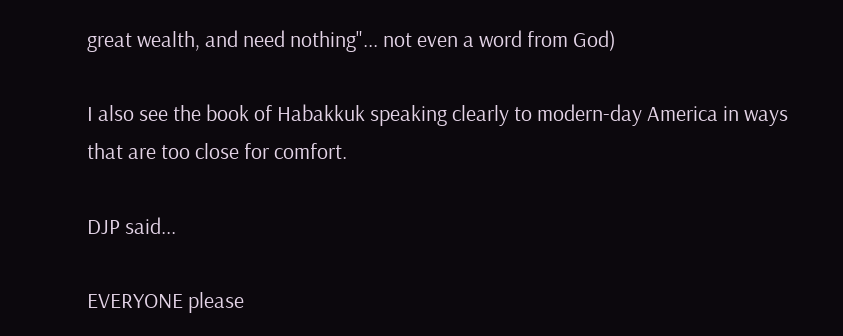great wealth, and need nothing"... not even a word from God)

I also see the book of Habakkuk speaking clearly to modern-day America in ways that are too close for comfort.

DJP said...

EVERYONE please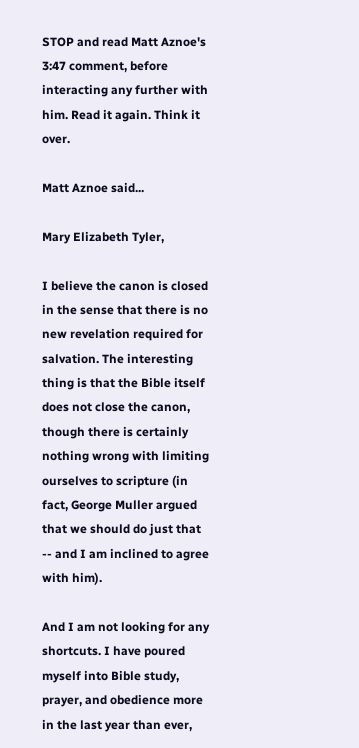STOP and read Matt Aznoe's 3:47 comment, before interacting any further with him. Read it again. Think it over.

Matt Aznoe said...

Mary Elizabeth Tyler,

I believe the canon is closed in the sense that there is no new revelation required for salvation. The interesting thing is that the Bible itself does not close the canon, though there is certainly nothing wrong with limiting ourselves to scripture (in fact, George Muller argued that we should do just that -- and I am inclined to agree with him).

And I am not looking for any shortcuts. I have poured myself into Bible study, prayer, and obedience more in the last year than ever,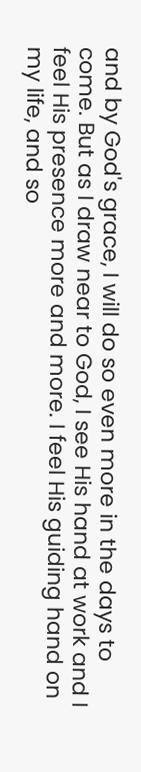and by God's grace, I will do so even more in the days to come. But as I draw near to God, I see His hand at work and I feel His presence more and more. I feel His guiding hand on my life, and so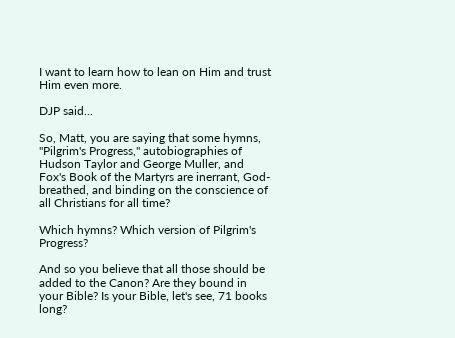I want to learn how to lean on Him and trust Him even more.

DJP said...

So, Matt, you are saying that some hymns, "Pilgrim's Progress," autobiographies of Hudson Taylor and George Muller, and Fox's Book of the Martyrs are inerrant, God-breathed, and binding on the conscience of all Christians for all time?

Which hymns? Which version of Pilgrim's Progress?

And so you believe that all those should be added to the Canon? Are they bound in your Bible? Is your Bible, let's see, 71 books long?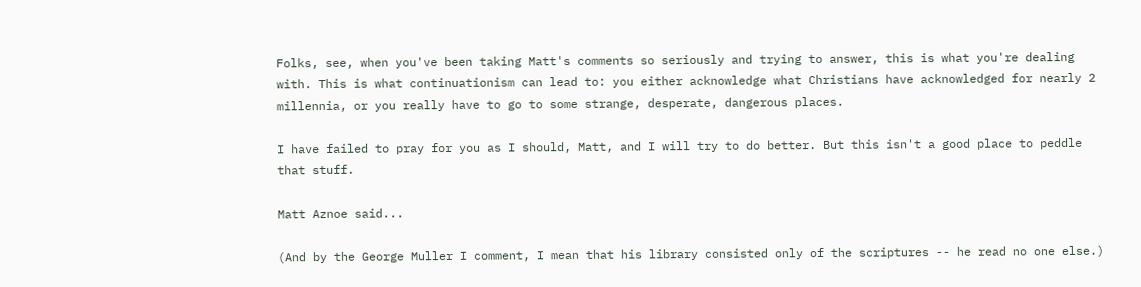Folks, see, when you've been taking Matt's comments so seriously and trying to answer, this is what you're dealing with. This is what continuationism can lead to: you either acknowledge what Christians have acknowledged for nearly 2 millennia, or you really have to go to some strange, desperate, dangerous places.

I have failed to pray for you as I should, Matt, and I will try to do better. But this isn't a good place to peddle that stuff.

Matt Aznoe said...

(And by the George Muller I comment, I mean that his library consisted only of the scriptures -- he read no one else.)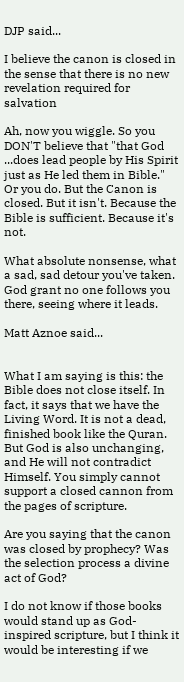DJP said...

I believe the canon is closed in the sense that there is no new revelation required for salvation

Ah, now you wiggle. So you DON'T believe that "that God ...does lead people by His Spirit just as He led them in Bible." Or you do. But the Canon is closed. But it isn't. Because the Bible is sufficient. Because it's not.

What absolute nonsense, what a sad, sad detour you've taken. God grant no one follows you there, seeing where it leads.

Matt Aznoe said...


What I am saying is this: the Bible does not close itself. In fact, it says that we have the Living Word. It is not a dead, finished book like the Quran. But God is also unchanging, and He will not contradict Himself. You simply cannot support a closed cannon from the pages of scripture.

Are you saying that the canon was closed by prophecy? Was the selection process a divine act of God?

I do not know if those books would stand up as God-inspired scripture, but I think it would be interesting if we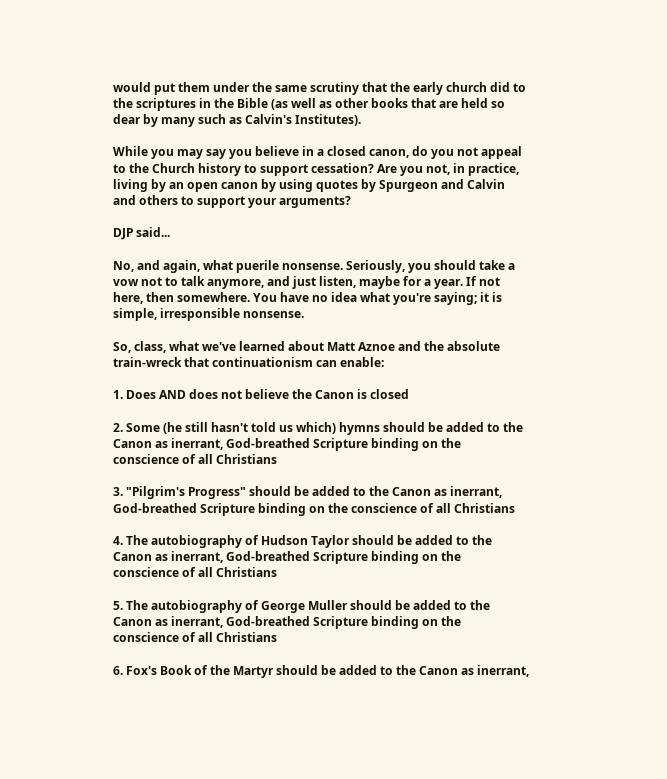would put them under the same scrutiny that the early church did to the scriptures in the Bible (as well as other books that are held so dear by many such as Calvin's Institutes).

While you may say you believe in a closed canon, do you not appeal to the Church history to support cessation? Are you not, in practice, living by an open canon by using quotes by Spurgeon and Calvin and others to support your arguments?

DJP said...

No, and again, what puerile nonsense. Seriously, you should take a vow not to talk anymore, and just listen, maybe for a year. If not here, then somewhere. You have no idea what you're saying; it is simple, irresponsible nonsense.

So, class, what we've learned about Matt Aznoe and the absolute train-wreck that continuationism can enable:

1. Does AND does not believe the Canon is closed

2. Some (he still hasn't told us which) hymns should be added to the Canon as inerrant, God-breathed Scripture binding on the conscience of all Christians

3. "Pilgrim's Progress" should be added to the Canon as inerrant, God-breathed Scripture binding on the conscience of all Christians

4. The autobiography of Hudson Taylor should be added to the Canon as inerrant, God-breathed Scripture binding on the conscience of all Christians

5. The autobiography of George Muller should be added to the Canon as inerrant, God-breathed Scripture binding on the conscience of all Christians

6. Fox's Book of the Martyr should be added to the Canon as inerrant,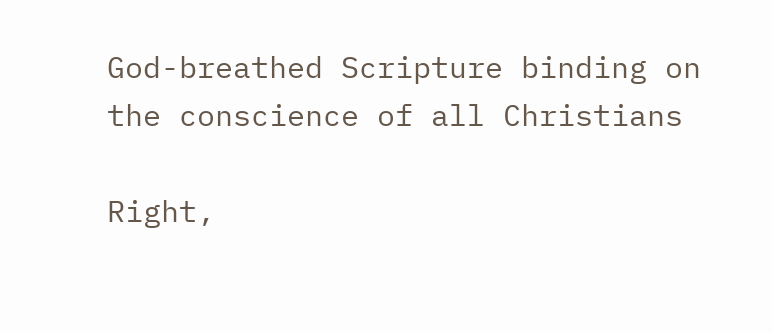God-breathed Scripture binding on the conscience of all Christians

Right,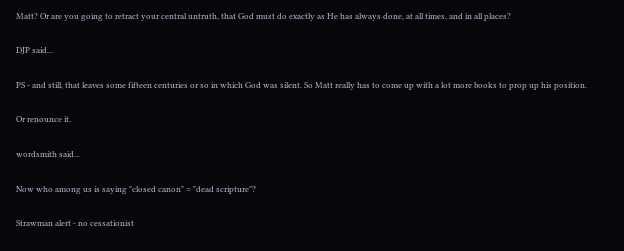Matt? Or are you going to retract your central untruth, that God must do exactly as He has always done, at all times, and in all places?

DJP said...

PS - and still, that leaves some fifteen centuries or so in which God was silent. So Matt really has to come up with a lot more books to prop up his position.

Or renounce it.

wordsmith said...

Now who among us is saying "closed canon" = "dead scripture"?

Strawman alert - no cessationist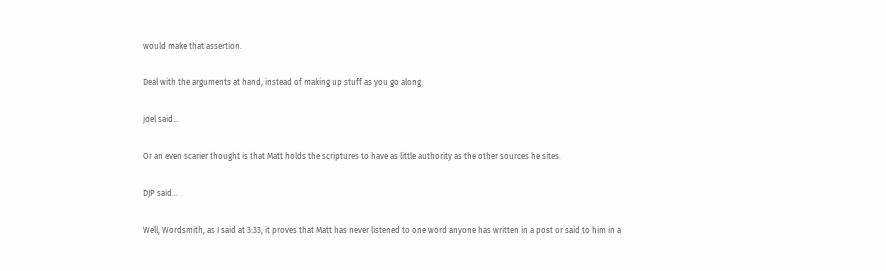would make that assertion.

Deal with the arguments at hand, instead of making up stuff as you go along.

joel said...

Or an even scarier thought is that Matt holds the scriptures to have as little authority as the other sources he sites.

DJP said...

Well, Wordsmith, as I said at 3:33, it proves that Matt has never listened to one word anyone has written in a post or said to him in a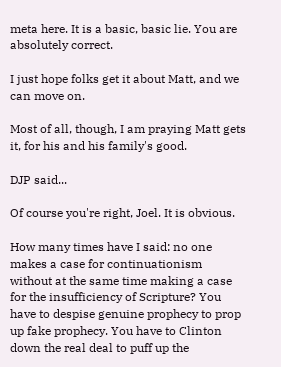meta here. It is a basic, basic lie. You are absolutely correct.

I just hope folks get it about Matt, and we can move on.

Most of all, though, I am praying Matt gets it, for his and his family's good.

DJP said...

Of course you're right, Joel. It is obvious.

How many times have I said: no one makes a case for continuationism without at the same time making a case for the insufficiency of Scripture? You have to despise genuine prophecy to prop up fake prophecy. You have to Clinton down the real deal to puff up the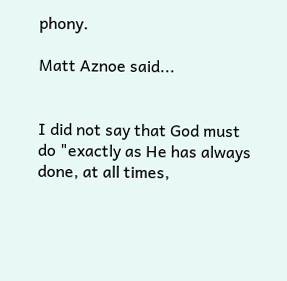phony.

Matt Aznoe said...


I did not say that God must do "exactly as He has always done, at all times,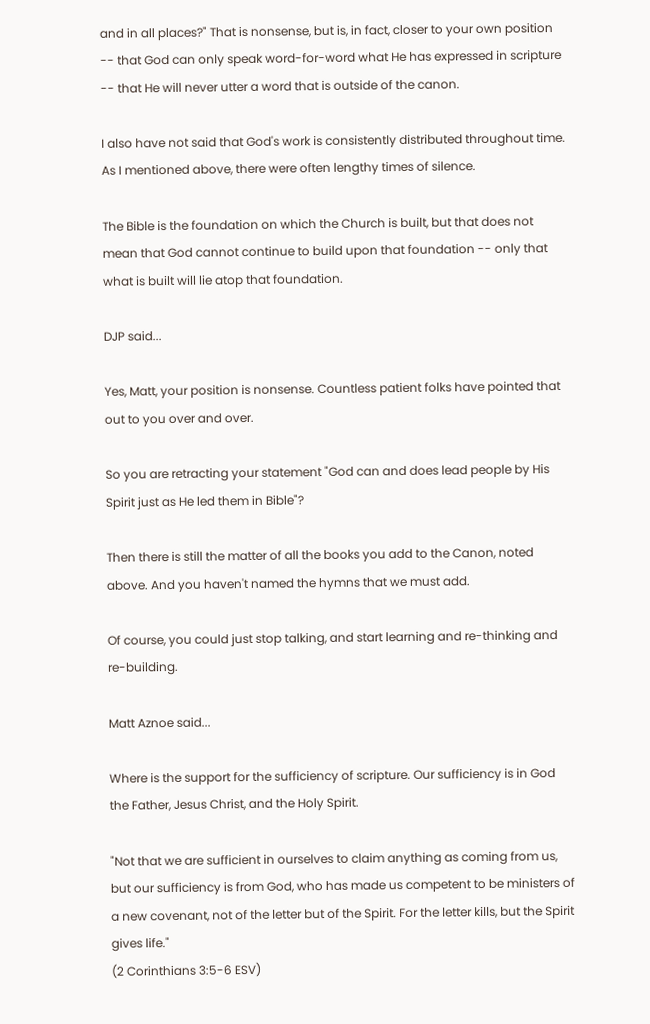and in all places?" That is nonsense, but is, in fact, closer to your own position -- that God can only speak word-for-word what He has expressed in scripture -- that He will never utter a word that is outside of the canon.

I also have not said that God's work is consistently distributed throughout time. As I mentioned above, there were often lengthy times of silence.

The Bible is the foundation on which the Church is built, but that does not mean that God cannot continue to build upon that foundation -- only that what is built will lie atop that foundation.

DJP said...

Yes, Matt, your position is nonsense. Countless patient folks have pointed that out to you over and over.

So you are retracting your statement "God can and does lead people by His Spirit just as He led them in Bible"?

Then there is still the matter of all the books you add to the Canon, noted above. And you haven't named the hymns that we must add.

Of course, you could just stop talking, and start learning and re-thinking and re-building.

Matt Aznoe said...

Where is the support for the sufficiency of scripture. Our sufficiency is in God the Father, Jesus Christ, and the Holy Spirit.

"Not that we are sufficient in ourselves to claim anything as coming from us, but our sufficiency is from God, who has made us competent to be ministers of a new covenant, not of the letter but of the Spirit. For the letter kills, but the Spirit gives life."
(2 Corinthians 3:5-6 ESV)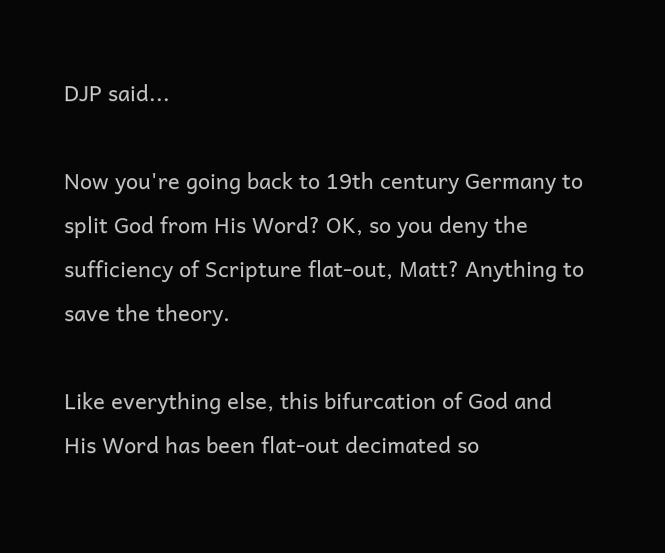DJP said...

Now you're going back to 19th century Germany to split God from His Word? OK, so you deny the sufficiency of Scripture flat-out, Matt? Anything to save the theory.

Like everything else, this bifurcation of God and His Word has been flat-out decimated so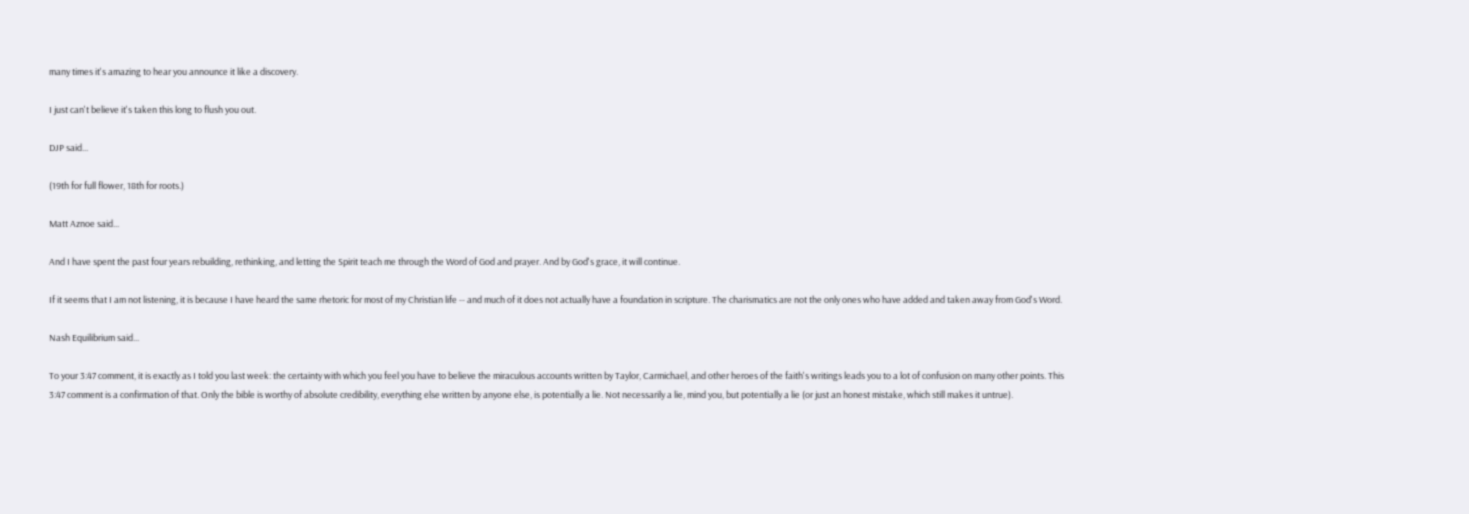many times it's amazing to hear you announce it like a discovery.

I just can't believe it's taken this long to flush you out.

DJP said...

(19th for full flower, 18th for roots.)

Matt Aznoe said...

And I have spent the past four years rebuilding, rethinking, and letting the Spirit teach me through the Word of God and prayer. And by God's grace, it will continue.

If it seems that I am not listening, it is because I have heard the same rhetoric for most of my Christian life -- and much of it does not actually have a foundation in scripture. The charismatics are not the only ones who have added and taken away from God's Word.

Nash Equilibrium said...

To your 3:47 comment, it is exactly as I told you last week: the certainty with which you feel you have to believe the miraculous accounts written by Taylor, Carmichael, and other heroes of the faith's writings leads you to a lot of confusion on many other points. This 3:47 comment is a confirmation of that. Only the bible is worthy of absolute credibility, everything else written by anyone else, is potentially a lie. Not necessarily a lie, mind you, but potentially a lie (or just an honest mistake, which still makes it untrue).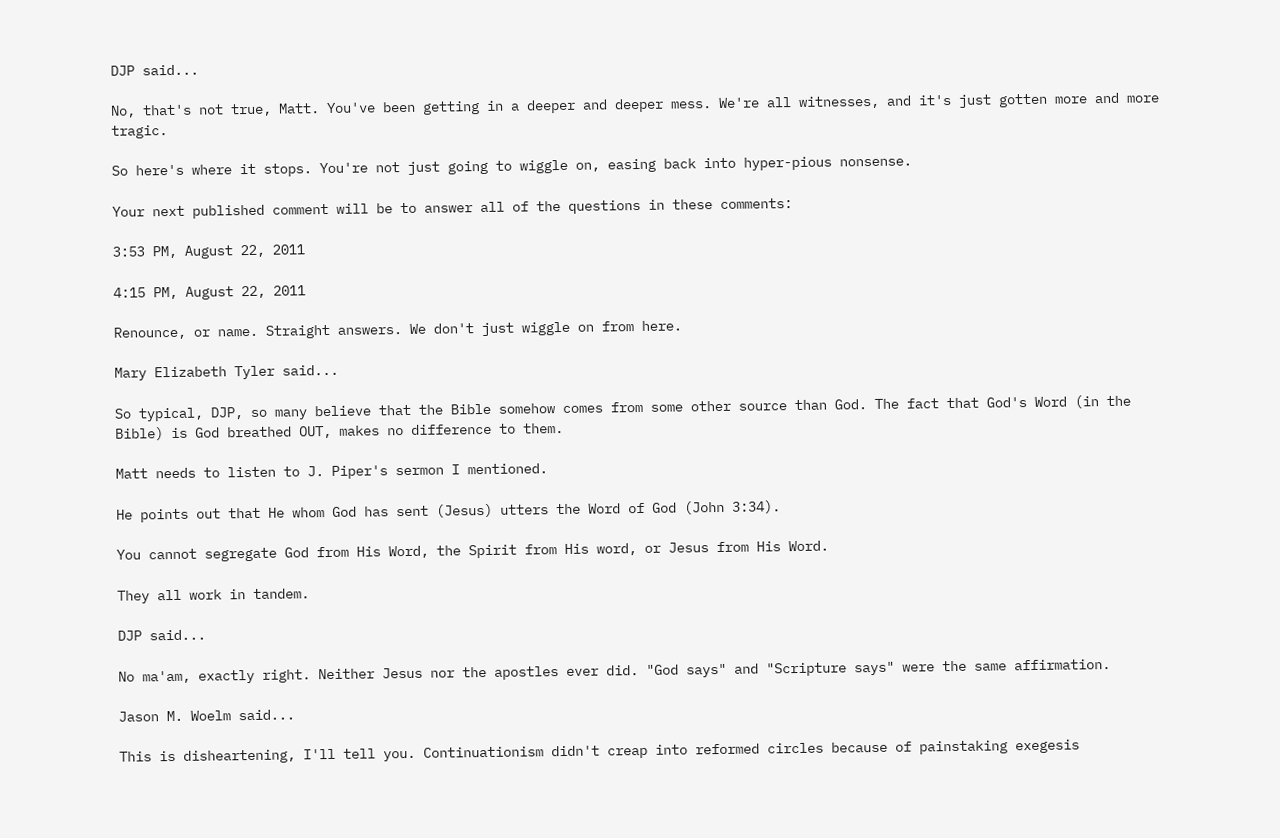DJP said...

No, that's not true, Matt. You've been getting in a deeper and deeper mess. We're all witnesses, and it's just gotten more and more tragic.

So here's where it stops. You're not just going to wiggle on, easing back into hyper-pious nonsense.

Your next published comment will be to answer all of the questions in these comments:

3:53 PM, August 22, 2011

4:15 PM, August 22, 2011

Renounce, or name. Straight answers. We don't just wiggle on from here.

Mary Elizabeth Tyler said...

So typical, DJP, so many believe that the Bible somehow comes from some other source than God. The fact that God's Word (in the Bible) is God breathed OUT, makes no difference to them.

Matt needs to listen to J. Piper's sermon I mentioned.

He points out that He whom God has sent (Jesus) utters the Word of God (John 3:34).

You cannot segregate God from His Word, the Spirit from His word, or Jesus from His Word.

They all work in tandem.

DJP said...

No ma'am, exactly right. Neither Jesus nor the apostles ever did. "God says" and "Scripture says" were the same affirmation.

Jason M. Woelm said...

This is disheartening, I'll tell you. Continuationism didn't creap into reformed circles because of painstaking exegesis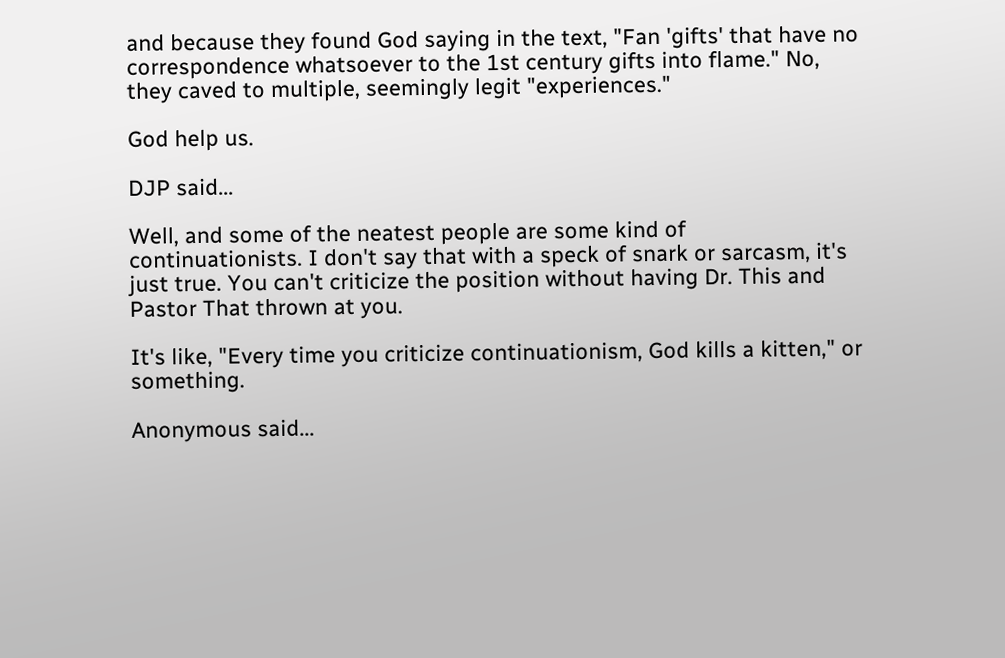and because they found God saying in the text, "Fan 'gifts' that have no correspondence whatsoever to the 1st century gifts into flame." No, they caved to multiple, seemingly legit "experiences."

God help us.

DJP said...

Well, and some of the neatest people are some kind of continuationists. I don't say that with a speck of snark or sarcasm, it's just true. You can't criticize the position without having Dr. This and Pastor That thrown at you.

It's like, "Every time you criticize continuationism, God kills a kitten," or something.

Anonymous said...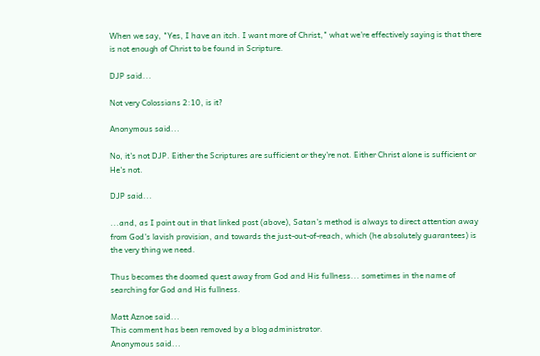When we say, "Yes, I have an itch. I want more of Christ," what we're effectively saying is that there is not enough of Christ to be found in Scripture.

DJP said...

Not very Colossians 2:10, is it?

Anonymous said...

No, it's not DJP. Either the Scriptures are sufficient or they're not. Either Christ alone is sufficient or He's not.

DJP said...

...and, as I point out in that linked post (above), Satan's method is always to direct attention away from God's lavish provision, and towards the just-out-of-reach, which (he absolutely guarantees) is the very thing we need.

Thus becomes the doomed quest away from God and His fullness... sometimes in the name of searching for God and His fullness.

Matt Aznoe said...
This comment has been removed by a blog administrator.
Anonymous said...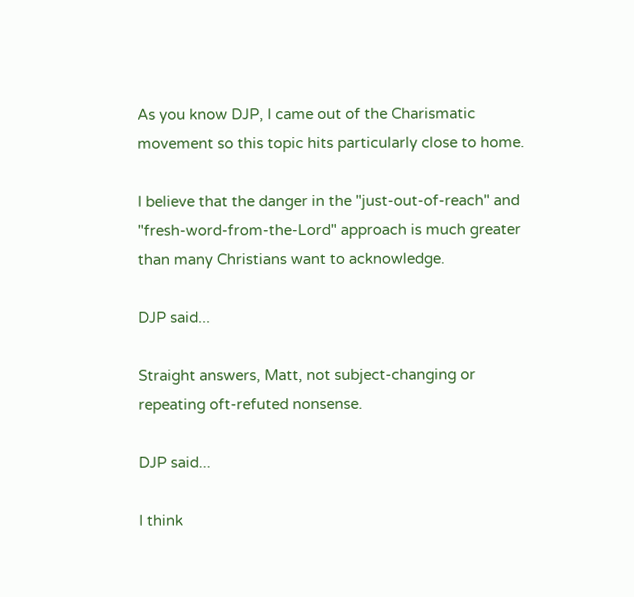As you know DJP, I came out of the Charismatic movement so this topic hits particularly close to home.

I believe that the danger in the "just-out-of-reach" and "fresh-word-from-the-Lord" approach is much greater than many Christians want to acknowledge.

DJP said...

Straight answers, Matt, not subject-changing or repeating oft-refuted nonsense.

DJP said...

I think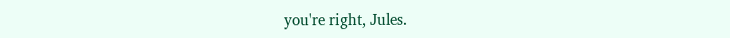you're right, Jules.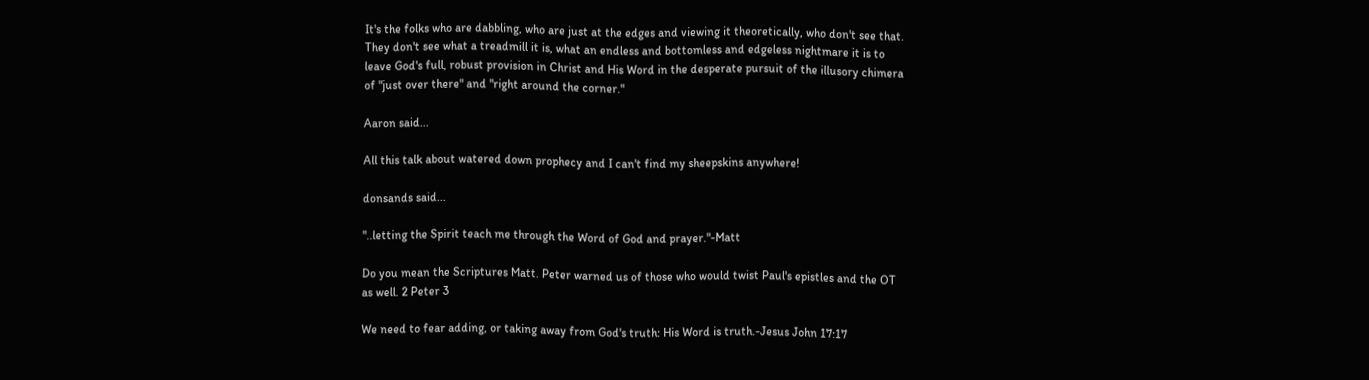It's the folks who are dabbling, who are just at the edges and viewing it theoretically, who don't see that. They don't see what a treadmill it is, what an endless and bottomless and edgeless nightmare it is to leave God's full, robust provision in Christ and His Word in the desperate pursuit of the illusory chimera of "just over there" and "right around the corner."

Aaron said...

All this talk about watered down prophecy and I can't find my sheepskins anywhere!

donsands said...

"..letting the Spirit teach me through the Word of God and prayer."-Matt

Do you mean the Scriptures Matt. Peter warned us of those who would twist Paul's epistles and the OT as well. 2 Peter 3

We need to fear adding, or taking away from God's truth: His Word is truth.-Jesus John 17:17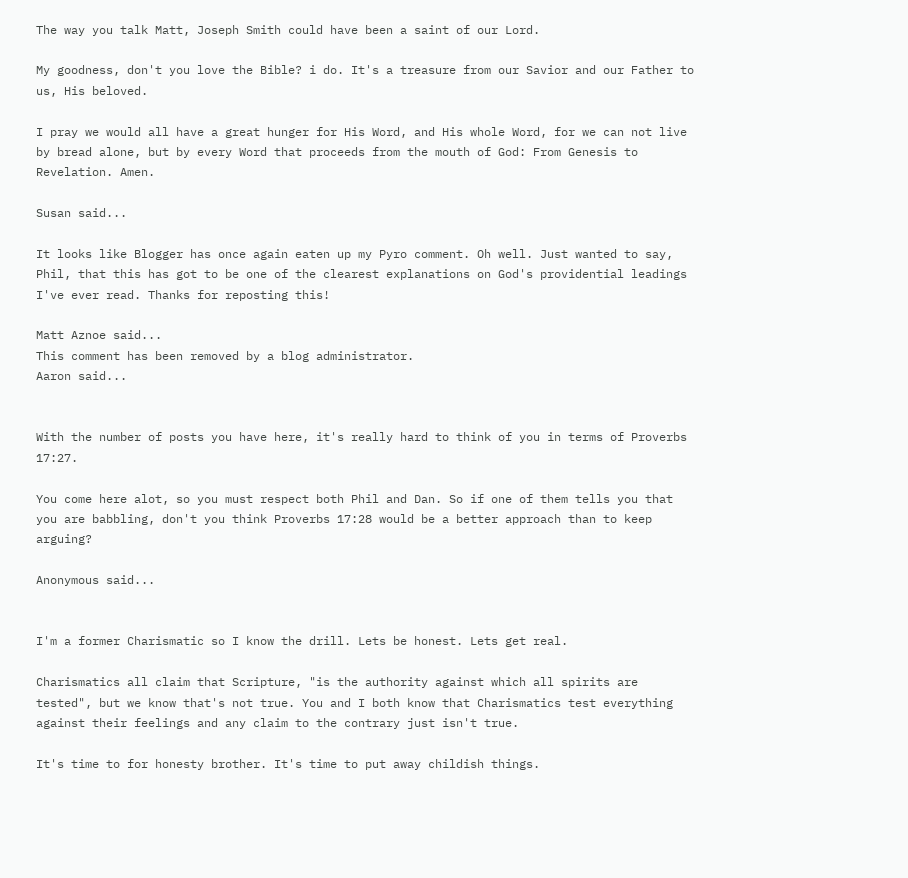The way you talk Matt, Joseph Smith could have been a saint of our Lord.

My goodness, don't you love the Bible? i do. It's a treasure from our Savior and our Father to us, His beloved.

I pray we would all have a great hunger for His Word, and His whole Word, for we can not live by bread alone, but by every Word that proceeds from the mouth of God: From Genesis to Revelation. Amen.

Susan said...

It looks like Blogger has once again eaten up my Pyro comment. Oh well. Just wanted to say, Phil, that this has got to be one of the clearest explanations on God's providential leadings I've ever read. Thanks for reposting this!

Matt Aznoe said...
This comment has been removed by a blog administrator.
Aaron said...


With the number of posts you have here, it's really hard to think of you in terms of Proverbs 17:27.

You come here alot, so you must respect both Phil and Dan. So if one of them tells you that you are babbling, don't you think Proverbs 17:28 would be a better approach than to keep arguing?

Anonymous said...


I'm a former Charismatic so I know the drill. Lets be honest. Lets get real.

Charismatics all claim that Scripture, "is the authority against which all spirits are tested", but we know that's not true. You and I both know that Charismatics test everything against their feelings and any claim to the contrary just isn't true.

It's time to for honesty brother. It's time to put away childish things.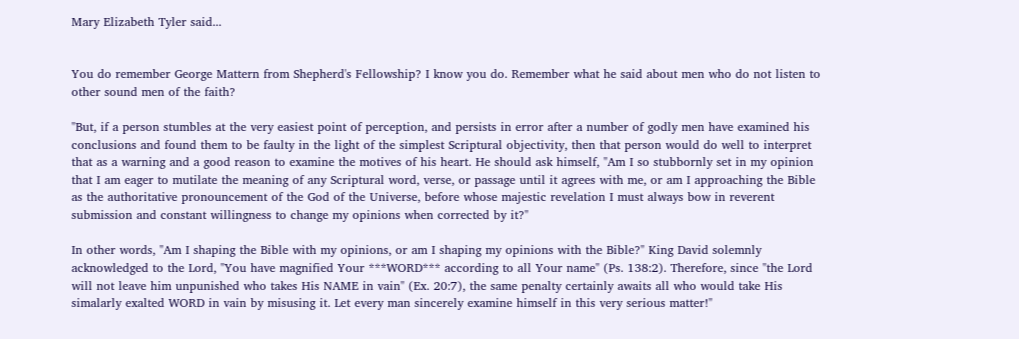Mary Elizabeth Tyler said...


You do remember George Mattern from Shepherd's Fellowship? I know you do. Remember what he said about men who do not listen to other sound men of the faith?

"But, if a person stumbles at the very easiest point of perception, and persists in error after a number of godly men have examined his conclusions and found them to be faulty in the light of the simplest Scriptural objectivity, then that person would do well to interpret that as a warning and a good reason to examine the motives of his heart. He should ask himself, "Am I so stubbornly set in my opinion that I am eager to mutilate the meaning of any Scriptural word, verse, or passage until it agrees with me, or am I approaching the Bible as the authoritative pronouncement of the God of the Universe, before whose majestic revelation I must always bow in reverent submission and constant willingness to change my opinions when corrected by it?"

In other words, "Am I shaping the Bible with my opinions, or am I shaping my opinions with the Bible?" King David solemnly acknowledged to the Lord, "You have magnified Your ***WORD*** according to all Your name" (Ps. 138:2). Therefore, since "the Lord will not leave him unpunished who takes His NAME in vain" (Ex. 20:7), the same penalty certainly awaits all who would take His simalarly exalted WORD in vain by misusing it. Let every man sincerely examine himself in this very serious matter!"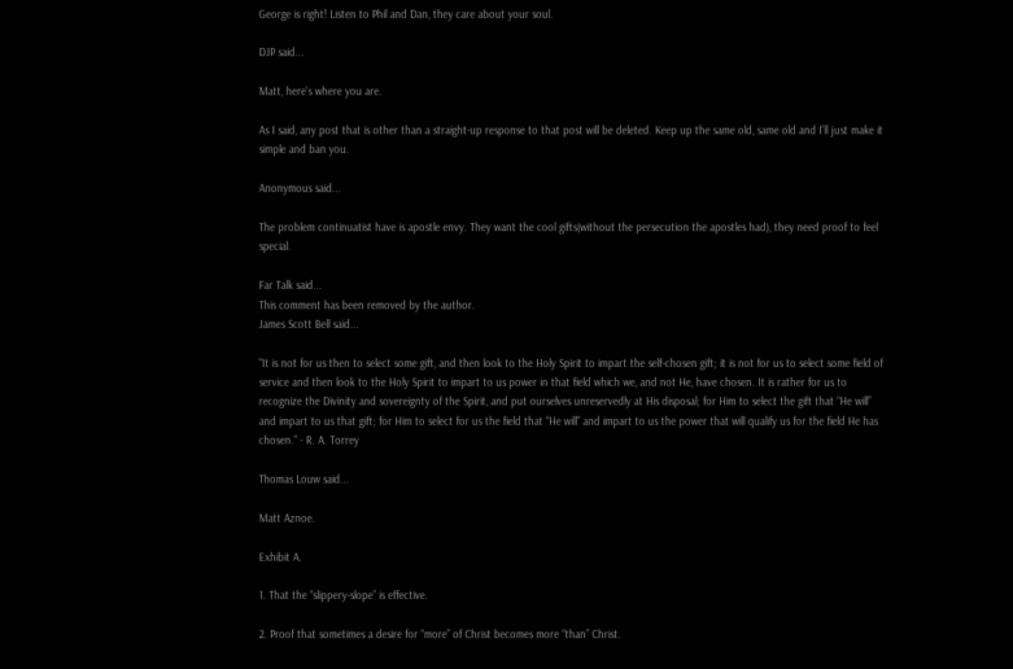George is right! Listen to Phil and Dan, they care about your soul.

DJP said...

Matt, here's where you are.

As I said, any post that is other than a straight-up response to that post will be deleted. Keep up the same old, same old and I'll just make it simple and ban you.

Anonymous said...

The problem continuatist have is apostle envy. They want the cool gifts(without the persecution the apostles had), they need proof to feel special.

Far Talk said...
This comment has been removed by the author.
James Scott Bell said...

"It is not for us then to select some gift, and then look to the Holy Spirit to impart the self-chosen gift; it is not for us to select some field of service and then look to the Holy Spirit to impart to us power in that field which we, and not He, have chosen. It is rather for us to recognize the Divinity and sovereignty of the Spirit, and put ourselves unreservedly at His disposal; for Him to select the gift that “He will” and impart to us that gift; for Him to select for us the field that “He will” and impart to us the power that will qualify us for the field He has chosen." - R. A. Torrey

Thomas Louw said...

Matt Aznoe.

Exhibit A.

1. That the “slippery-slope” is effective.

2. Proof that sometimes a desire for “more” of Christ becomes more “than” Christ.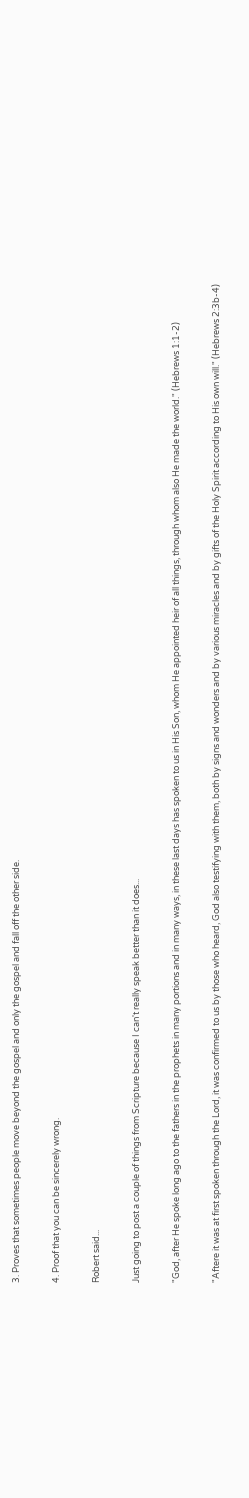3. Proves that sometimes people move beyond the gospel and only the gospel and fall off the other side.

4. Proof that you can be sincerely wrong.

Robert said...

Just going to post a couple of things from Scripture because I can't really speak better than it does...

"God, after He spoke long ago to the fathers in the prophets in many portions and in many ways, in these last days has spoken to us in His Son, whom He appointed heir of all things, through whom also He made the world." (Hebrews 1:1-2)

"Aftere it was at first spoken through the Lord, it was confirmed to us by those who heard, God also testifying with them, both by signs and wonders and by various miracles and by gifts of the Holy Spirit according to His own will." (Hebrews 2:3b-4)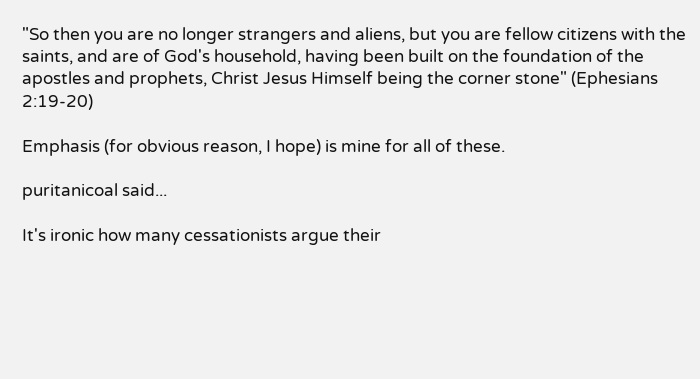"So then you are no longer strangers and aliens, but you are fellow citizens with the saints, and are of God's household, having been built on the foundation of the apostles and prophets, Christ Jesus Himself being the corner stone" (Ephesians 2:19-20)

Emphasis (for obvious reason, I hope) is mine for all of these.

puritanicoal said...

It's ironic how many cessationists argue their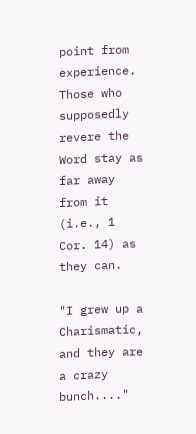point from experience. Those who supposedly revere the Word stay as far away from it (i.e., 1 Cor. 14) as they can.

"I grew up a Charismatic, and they are a crazy bunch...."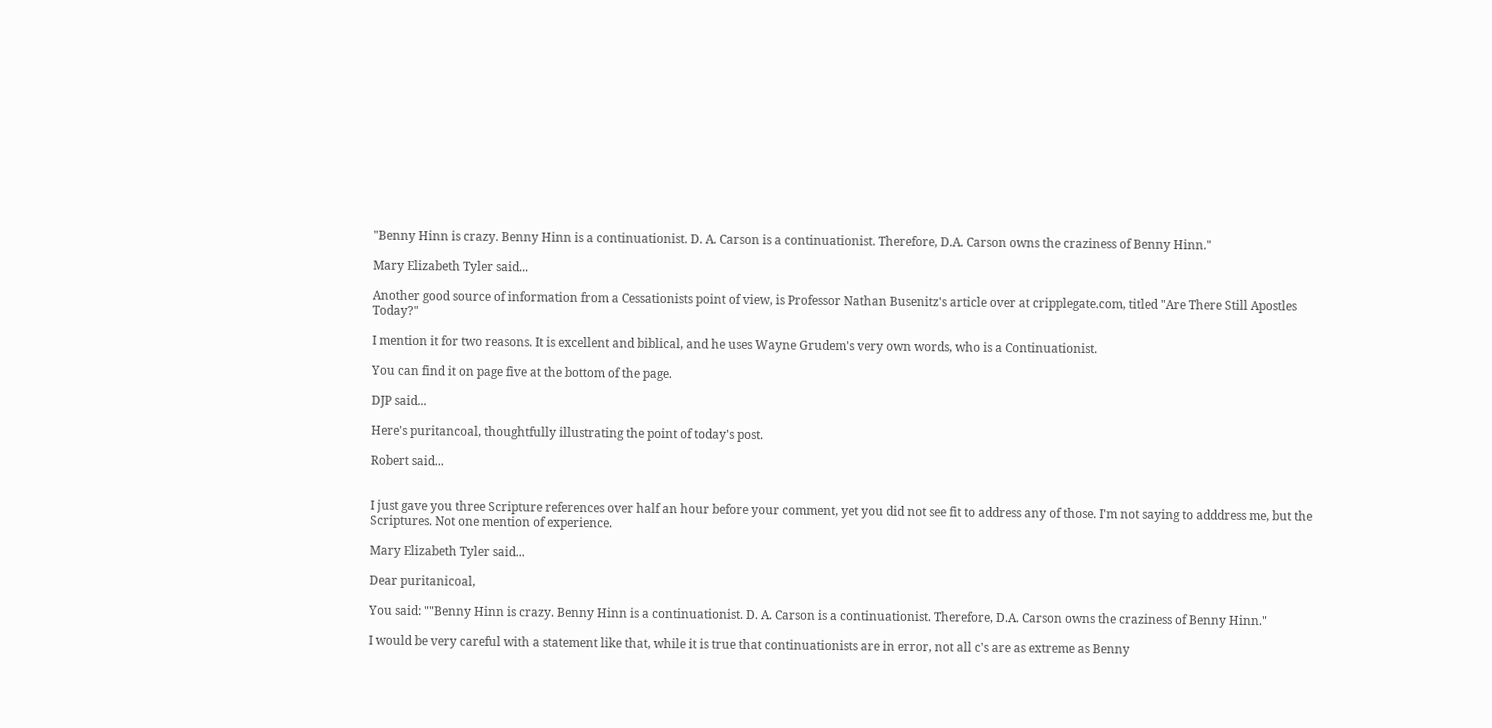"Benny Hinn is crazy. Benny Hinn is a continuationist. D. A. Carson is a continuationist. Therefore, D.A. Carson owns the craziness of Benny Hinn."

Mary Elizabeth Tyler said...

Another good source of information from a Cessationists point of view, is Professor Nathan Busenitz's article over at cripplegate.com, titled "Are There Still Apostles Today?"

I mention it for two reasons. It is excellent and biblical, and he uses Wayne Grudem's very own words, who is a Continuationist.

You can find it on page five at the bottom of the page.

DJP said...

Here's puritancoal, thoughtfully illustrating the point of today's post.

Robert said...


I just gave you three Scripture references over half an hour before your comment, yet you did not see fit to address any of those. I'm not saying to adddress me, but the Scriptures. Not one mention of experience.

Mary Elizabeth Tyler said...

Dear puritanicoal,

You said: ""Benny Hinn is crazy. Benny Hinn is a continuationist. D. A. Carson is a continuationist. Therefore, D.A. Carson owns the craziness of Benny Hinn."

I would be very careful with a statement like that, while it is true that continuationists are in error, not all c's are as extreme as Benny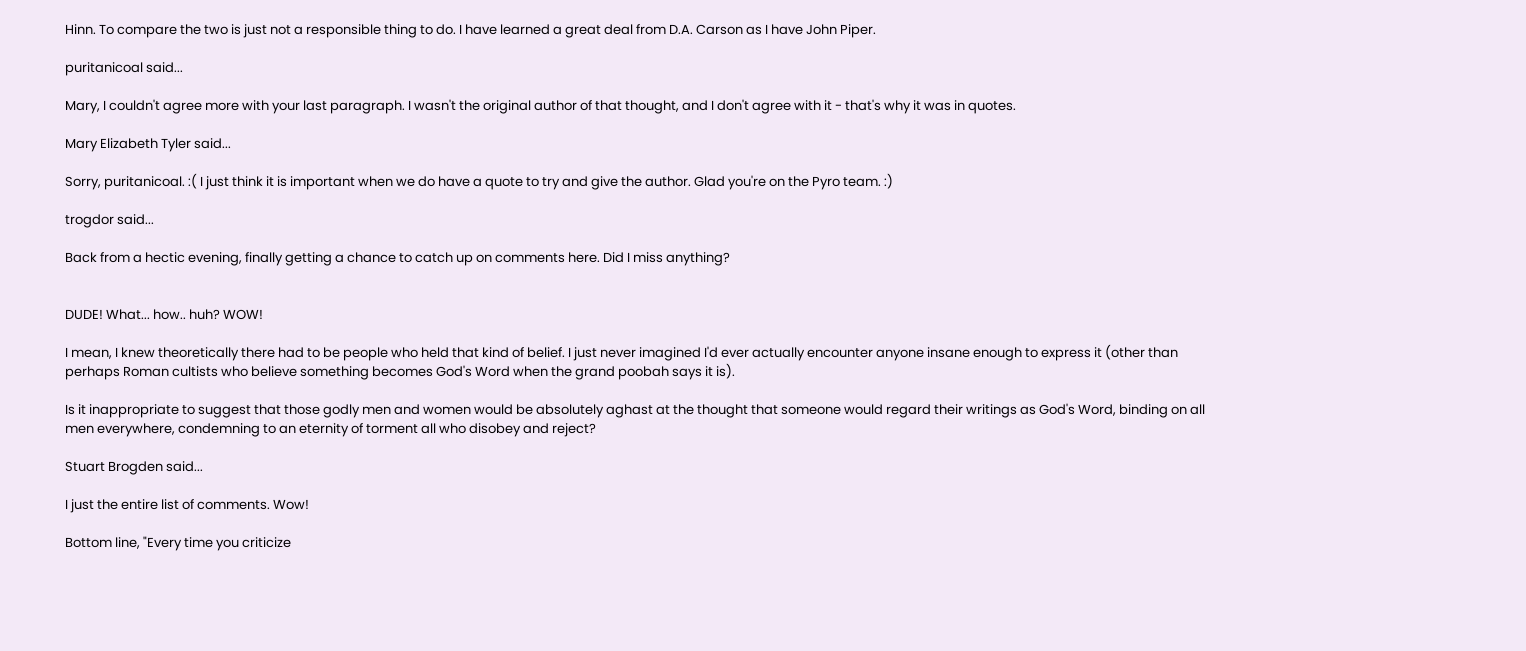Hinn. To compare the two is just not a responsible thing to do. I have learned a great deal from D.A. Carson as I have John Piper.

puritanicoal said...

Mary, I couldn't agree more with your last paragraph. I wasn't the original author of that thought, and I don't agree with it - that's why it was in quotes.

Mary Elizabeth Tyler said...

Sorry, puritanicoal. :( I just think it is important when we do have a quote to try and give the author. Glad you're on the Pyro team. :)

trogdor said...

Back from a hectic evening, finally getting a chance to catch up on comments here. Did I miss anything?


DUDE! What... how.. huh? WOW!

I mean, I knew theoretically there had to be people who held that kind of belief. I just never imagined I'd ever actually encounter anyone insane enough to express it (other than perhaps Roman cultists who believe something becomes God's Word when the grand poobah says it is).

Is it inappropriate to suggest that those godly men and women would be absolutely aghast at the thought that someone would regard their writings as God's Word, binding on all men everywhere, condemning to an eternity of torment all who disobey and reject?

Stuart Brogden said...

I just the entire list of comments. Wow!

Bottom line, "Every time you criticize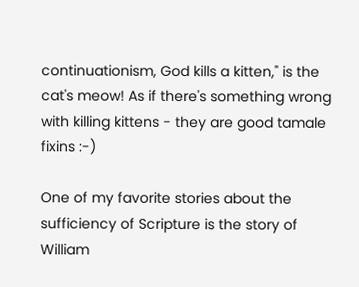continuationism, God kills a kitten," is the cat's meow! As if there's something wrong with killing kittens - they are good tamale fixins :-)

One of my favorite stories about the sufficiency of Scripture is the story of William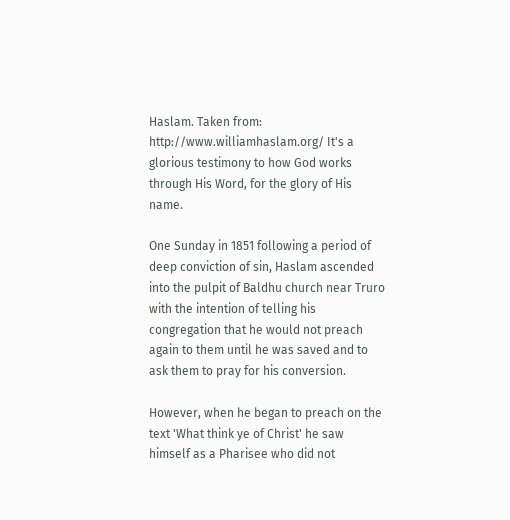Haslam. Taken from: http://www.williamhaslam.org/ It's a glorious testimony to how God works through His Word, for the glory of His name.

One Sunday in 1851 following a period of deep conviction of sin, Haslam ascended into the pulpit of Baldhu church near Truro with the intention of telling his congregation that he would not preach again to them until he was saved and to ask them to pray for his conversion.

However, when he began to preach on the text 'What think ye of Christ' he saw himself as a Pharisee who did not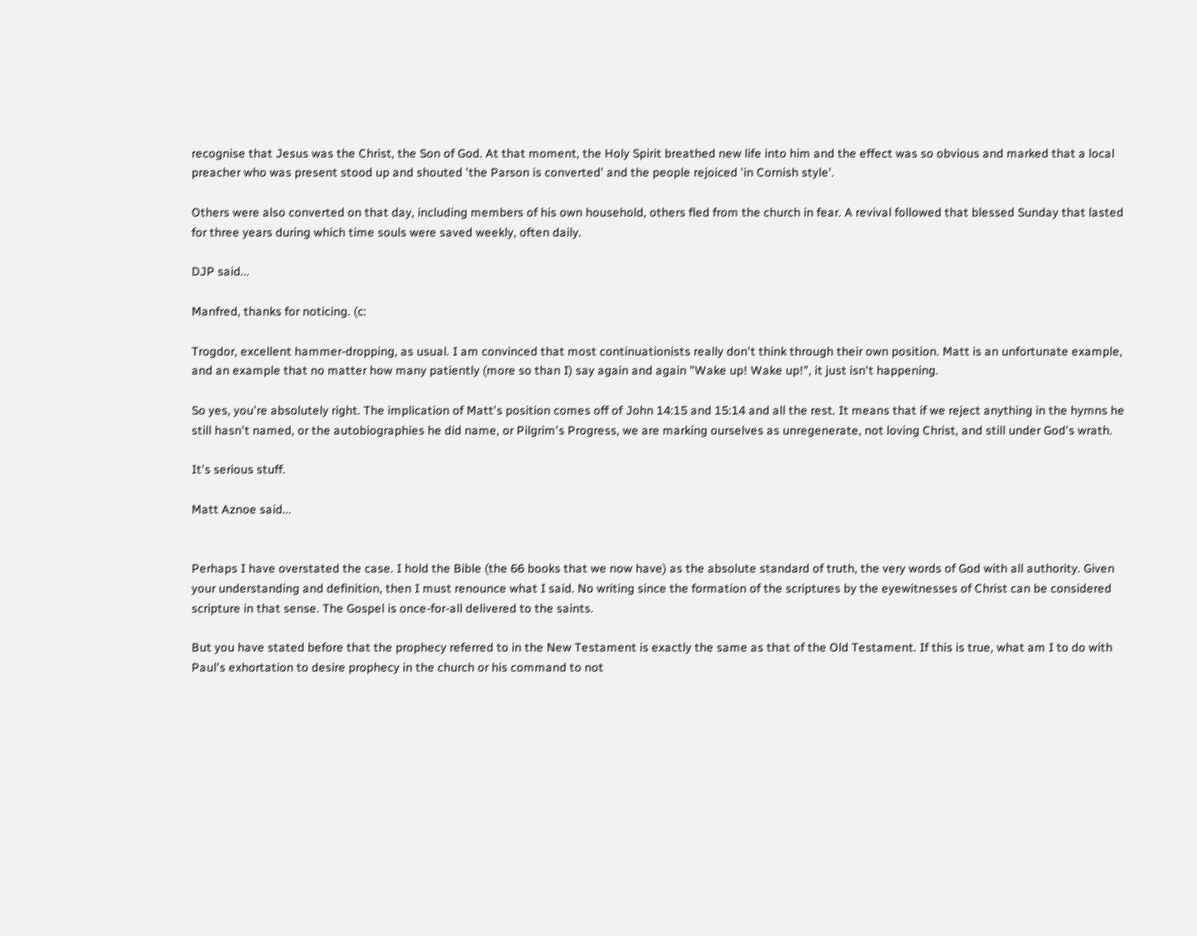recognise that Jesus was the Christ, the Son of God. At that moment, the Holy Spirit breathed new life into him and the effect was so obvious and marked that a local preacher who was present stood up and shouted 'the Parson is converted' and the people rejoiced 'in Cornish style'.

Others were also converted on that day, including members of his own household, others fled from the church in fear. A revival followed that blessed Sunday that lasted for three years during which time souls were saved weekly, often daily.

DJP said...

Manfred, thanks for noticing. (c:

Trogdor, excellent hammer-dropping, as usual. I am convinced that most continuationists really don't think through their own position. Matt is an unfortunate example, and an example that no matter how many patiently (more so than I) say again and again "Wake up! Wake up!", it just isn't happening.

So yes, you're absolutely right. The implication of Matt's position comes off of John 14:15 and 15:14 and all the rest. It means that if we reject anything in the hymns he still hasn't named, or the autobiographies he did name, or Pilgrim's Progress, we are marking ourselves as unregenerate, not loving Christ, and still under God's wrath.

It's serious stuff.

Matt Aznoe said...


Perhaps I have overstated the case. I hold the Bible (the 66 books that we now have) as the absolute standard of truth, the very words of God with all authority. Given your understanding and definition, then I must renounce what I said. No writing since the formation of the scriptures by the eyewitnesses of Christ can be considered scripture in that sense. The Gospel is once-for-all delivered to the saints.

But you have stated before that the prophecy referred to in the New Testament is exactly the same as that of the Old Testament. If this is true, what am I to do with Paul's exhortation to desire prophecy in the church or his command to not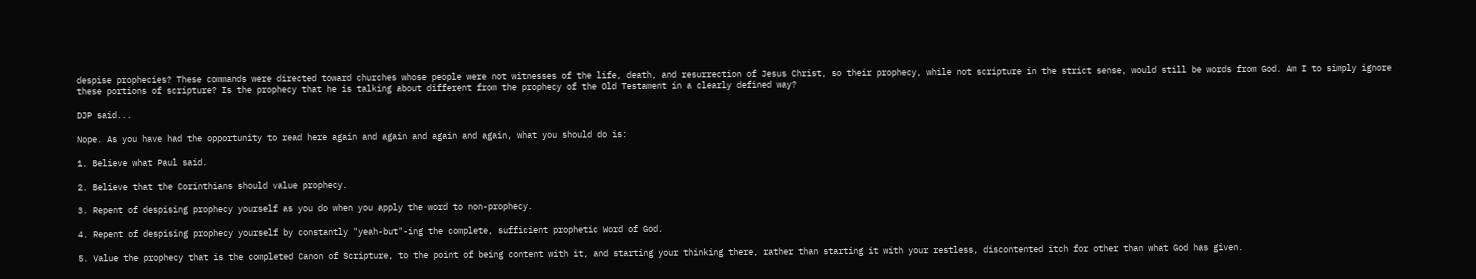despise prophecies? These commands were directed toward churches whose people were not witnesses of the life, death, and resurrection of Jesus Christ, so their prophecy, while not scripture in the strict sense, would still be words from God. Am I to simply ignore these portions of scripture? Is the prophecy that he is talking about different from the prophecy of the Old Testament in a clearly defined way?

DJP said...

Nope. As you have had the opportunity to read here again and again and again and again, what you should do is:

1. Believe what Paul said.

2. Believe that the Corinthians should value prophecy.

3. Repent of despising prophecy yourself as you do when you apply the word to non-prophecy.

4. Repent of despising prophecy yourself by constantly "yeah-but"-ing the complete, sufficient prophetic Word of God.

5. Value the prophecy that is the completed Canon of Scripture, to the point of being content with it, and starting your thinking there, rather than starting it with your restless, discontented itch for other than what God has given.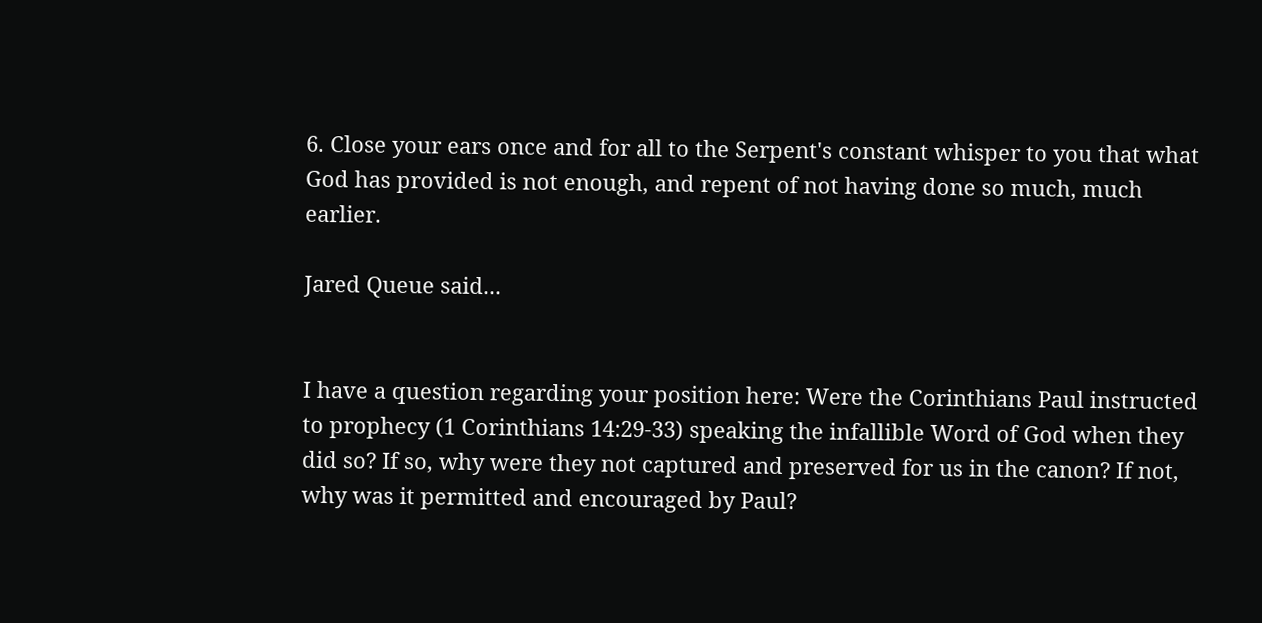6. Close your ears once and for all to the Serpent's constant whisper to you that what God has provided is not enough, and repent of not having done so much, much earlier.

Jared Queue said...


I have a question regarding your position here: Were the Corinthians Paul instructed to prophecy (1 Corinthians 14:29-33) speaking the infallible Word of God when they did so? If so, why were they not captured and preserved for us in the canon? If not, why was it permitted and encouraged by Paul?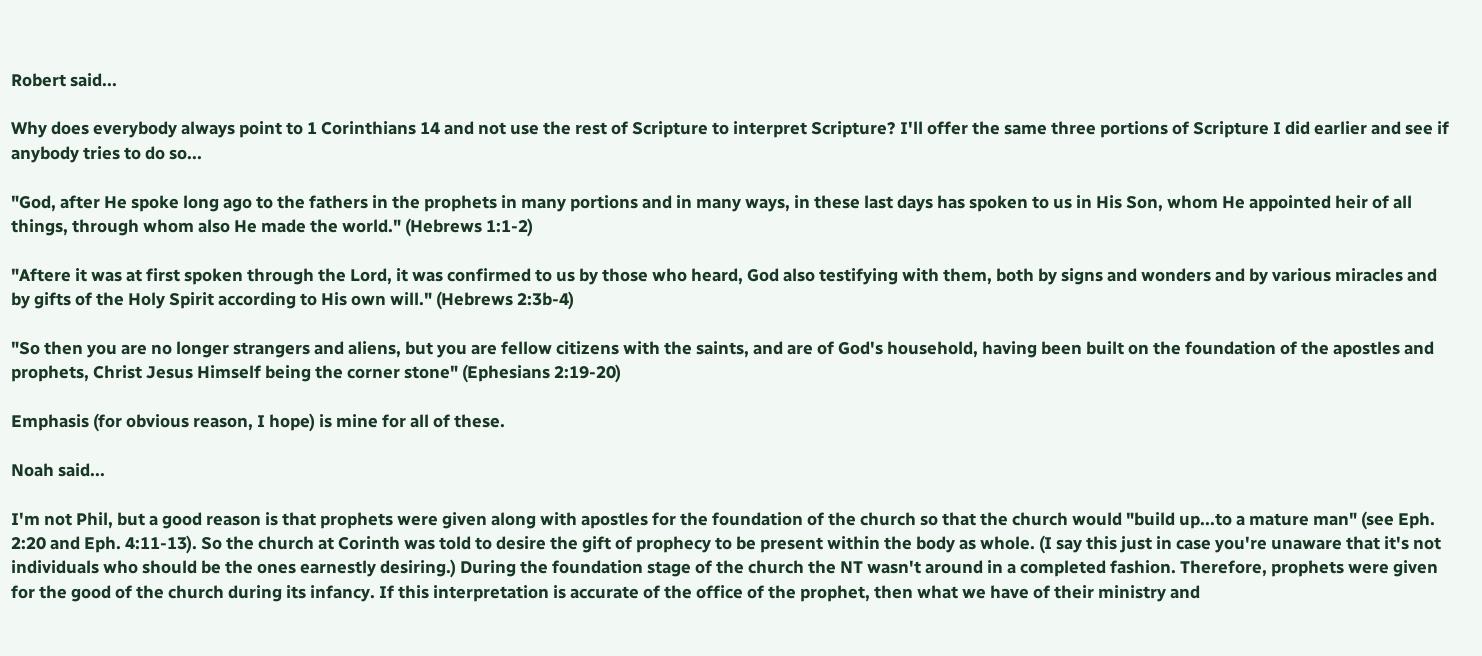Robert said...

Why does everybody always point to 1 Corinthians 14 and not use the rest of Scripture to interpret Scripture? I'll offer the same three portions of Scripture I did earlier and see if anybody tries to do so...

"God, after He spoke long ago to the fathers in the prophets in many portions and in many ways, in these last days has spoken to us in His Son, whom He appointed heir of all things, through whom also He made the world." (Hebrews 1:1-2)

"Aftere it was at first spoken through the Lord, it was confirmed to us by those who heard, God also testifying with them, both by signs and wonders and by various miracles and by gifts of the Holy Spirit according to His own will." (Hebrews 2:3b-4)

"So then you are no longer strangers and aliens, but you are fellow citizens with the saints, and are of God's household, having been built on the foundation of the apostles and prophets, Christ Jesus Himself being the corner stone" (Ephesians 2:19-20)

Emphasis (for obvious reason, I hope) is mine for all of these.

Noah said...

I'm not Phil, but a good reason is that prophets were given along with apostles for the foundation of the church so that the church would "build up...to a mature man" (see Eph. 2:20 and Eph. 4:11-13). So the church at Corinth was told to desire the gift of prophecy to be present within the body as whole. (I say this just in case you're unaware that it's not individuals who should be the ones earnestly desiring.) During the foundation stage of the church the NT wasn't around in a completed fashion. Therefore, prophets were given for the good of the church during its infancy. If this interpretation is accurate of the office of the prophet, then what we have of their ministry and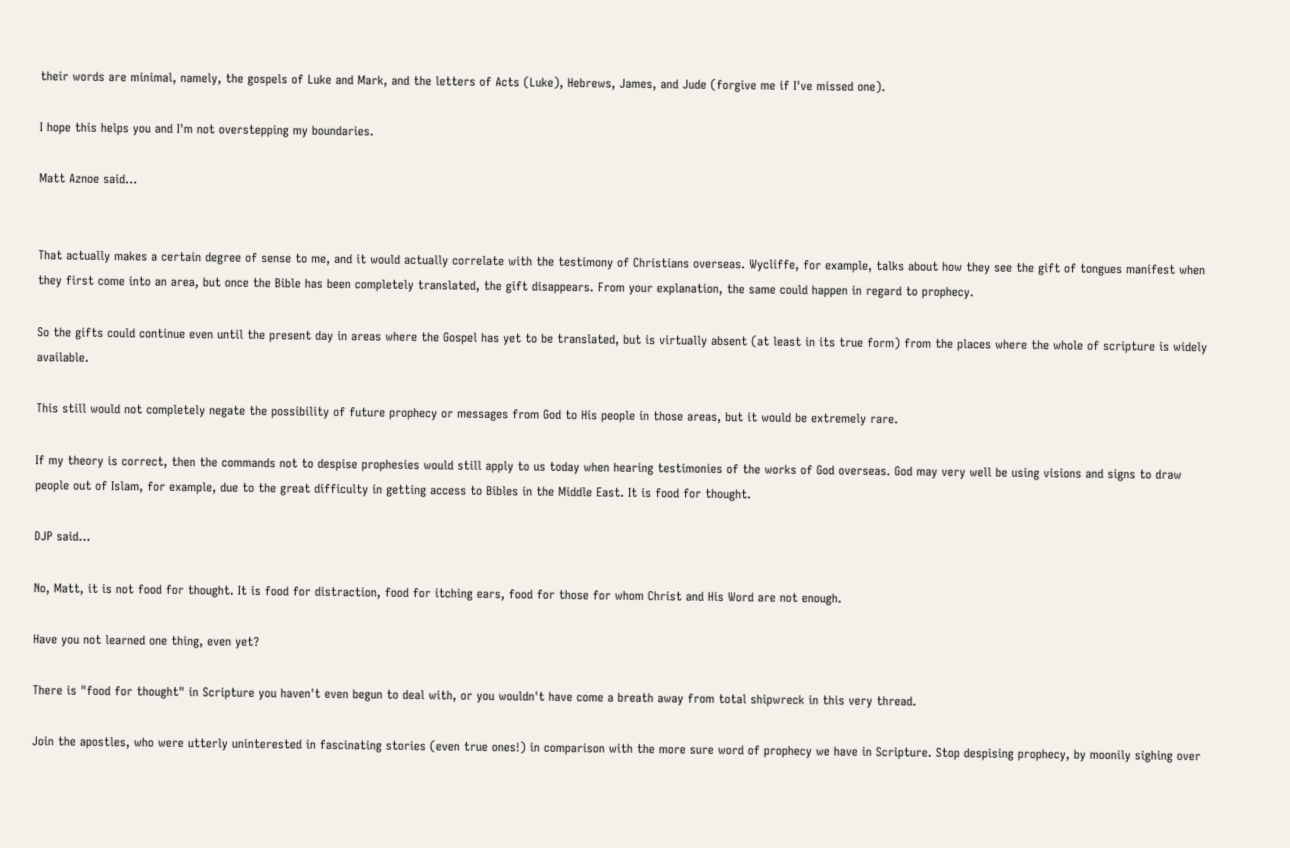their words are minimal, namely, the gospels of Luke and Mark, and the letters of Acts (Luke), Hebrews, James, and Jude (forgive me if I've missed one).

I hope this helps you and I'm not overstepping my boundaries.

Matt Aznoe said...


That actually makes a certain degree of sense to me, and it would actually correlate with the testimony of Christians overseas. Wycliffe, for example, talks about how they see the gift of tongues manifest when they first come into an area, but once the Bible has been completely translated, the gift disappears. From your explanation, the same could happen in regard to prophecy.

So the gifts could continue even until the present day in areas where the Gospel has yet to be translated, but is virtually absent (at least in its true form) from the places where the whole of scripture is widely available.

This still would not completely negate the possibility of future prophecy or messages from God to His people in those areas, but it would be extremely rare.

If my theory is correct, then the commands not to despise prophesies would still apply to us today when hearing testimonies of the works of God overseas. God may very well be using visions and signs to draw people out of Islam, for example, due to the great difficulty in getting access to Bibles in the Middle East. It is food for thought.

DJP said...

No, Matt, it is not food for thought. It is food for distraction, food for itching ears, food for those for whom Christ and His Word are not enough.

Have you not learned one thing, even yet?

There is "food for thought" in Scripture you haven't even begun to deal with, or you wouldn't have come a breath away from total shipwreck in this very thread.

Join the apostles, who were utterly uninterested in fascinating stories (even true ones!) in comparison with the more sure word of prophecy we have in Scripture. Stop despising prophecy, by moonily sighing over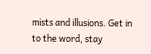mists and illusions. Get in to the word, stay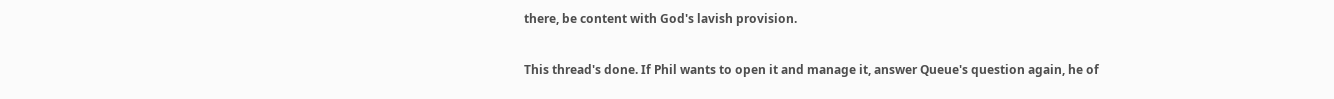there, be content with God's lavish provision.

This thread's done. If Phil wants to open it and manage it, answer Queue's question again, he of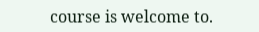course is welcome to.